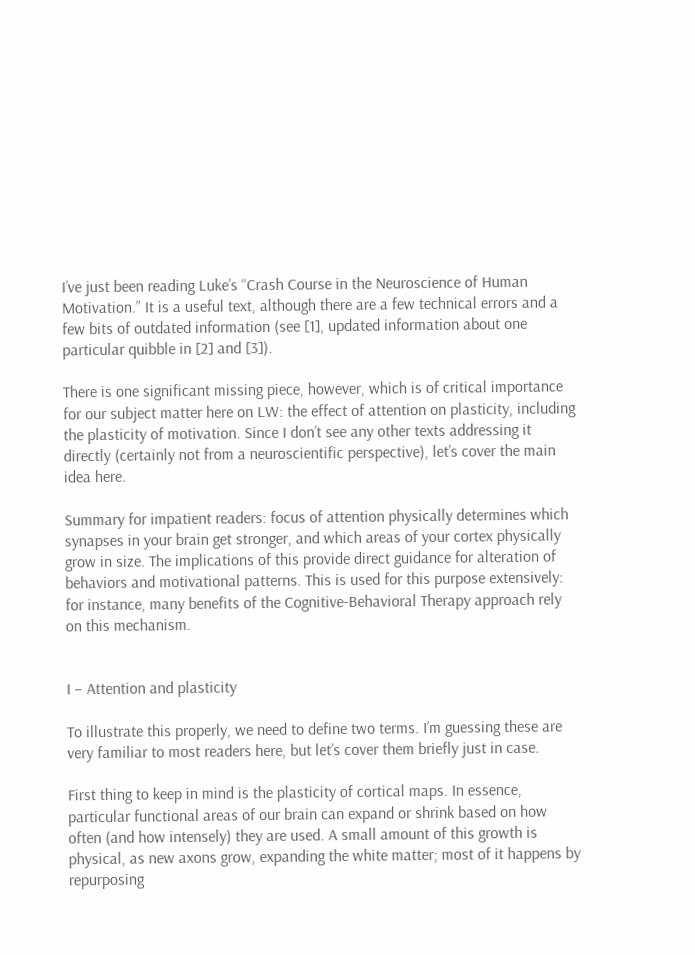I’ve just been reading Luke’s “Crash Course in the Neuroscience of Human Motivation.” It is a useful text, although there are a few technical errors and a few bits of outdated information (see [1], updated information about one particular quibble in [2] and [3]).

There is one significant missing piece, however, which is of critical importance for our subject matter here on LW: the effect of attention on plasticity, including the plasticity of motivation. Since I don’t see any other texts addressing it directly (certainly not from a neuroscientific perspective), let’s cover the main idea here.

Summary for impatient readers: focus of attention physically determines which synapses in your brain get stronger, and which areas of your cortex physically grow in size. The implications of this provide direct guidance for alteration of behaviors and motivational patterns. This is used for this purpose extensively: for instance, many benefits of the Cognitive-Behavioral Therapy approach rely on this mechanism.


I – Attention and plasticity

To illustrate this properly, we need to define two terms. I’m guessing these are very familiar to most readers here, but let’s cover them briefly just in case.

First thing to keep in mind is the plasticity of cortical maps. In essence, particular functional areas of our brain can expand or shrink based on how often (and how intensely) they are used. A small amount of this growth is physical, as new axons grow, expanding the white matter; most of it happens by repurposing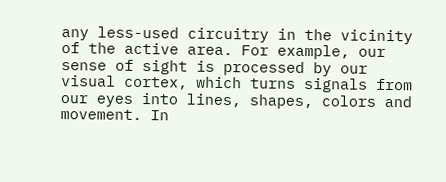any less-used circuitry in the vicinity of the active area. For example, our sense of sight is processed by our visual cortex, which turns signals from our eyes into lines, shapes, colors and movement. In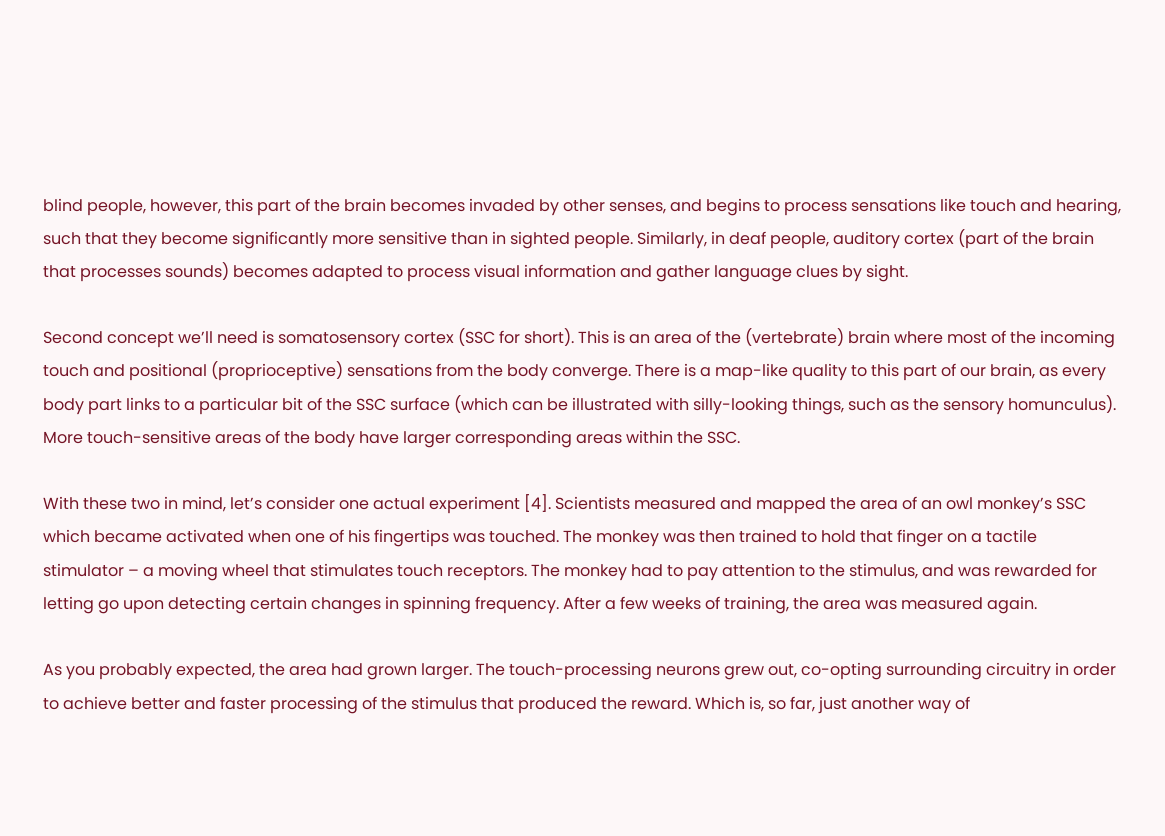blind people, however, this part of the brain becomes invaded by other senses, and begins to process sensations like touch and hearing, such that they become significantly more sensitive than in sighted people. Similarly, in deaf people, auditory cortex (part of the brain that processes sounds) becomes adapted to process visual information and gather language clues by sight.

Second concept we’ll need is somatosensory cortex (SSC for short). This is an area of the (vertebrate) brain where most of the incoming touch and positional (proprioceptive) sensations from the body converge. There is a map-like quality to this part of our brain, as every body part links to a particular bit of the SSC surface (which can be illustrated with silly-looking things, such as the sensory homunculus). More touch-sensitive areas of the body have larger corresponding areas within the SSC.

With these two in mind, let’s consider one actual experiment [4]. Scientists measured and mapped the area of an owl monkey’s SSC which became activated when one of his fingertips was touched. The monkey was then trained to hold that finger on a tactile stimulator – a moving wheel that stimulates touch receptors. The monkey had to pay attention to the stimulus, and was rewarded for letting go upon detecting certain changes in spinning frequency. After a few weeks of training, the area was measured again.

As you probably expected, the area had grown larger. The touch-processing neurons grew out, co-opting surrounding circuitry in order to achieve better and faster processing of the stimulus that produced the reward. Which is, so far, just another way of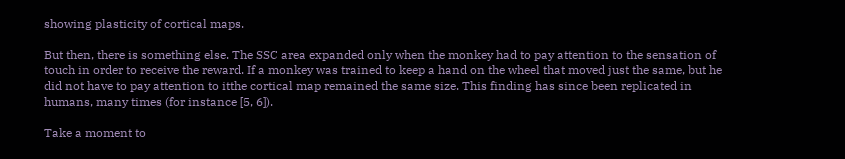showing plasticity of cortical maps.

But then, there is something else. The SSC area expanded only when the monkey had to pay attention to the sensation of touch in order to receive the reward. If a monkey was trained to keep a hand on the wheel that moved just the same, but he did not have to pay attention to itthe cortical map remained the same size. This finding has since been replicated in humans, many times (for instance [5, 6]).

Take a moment to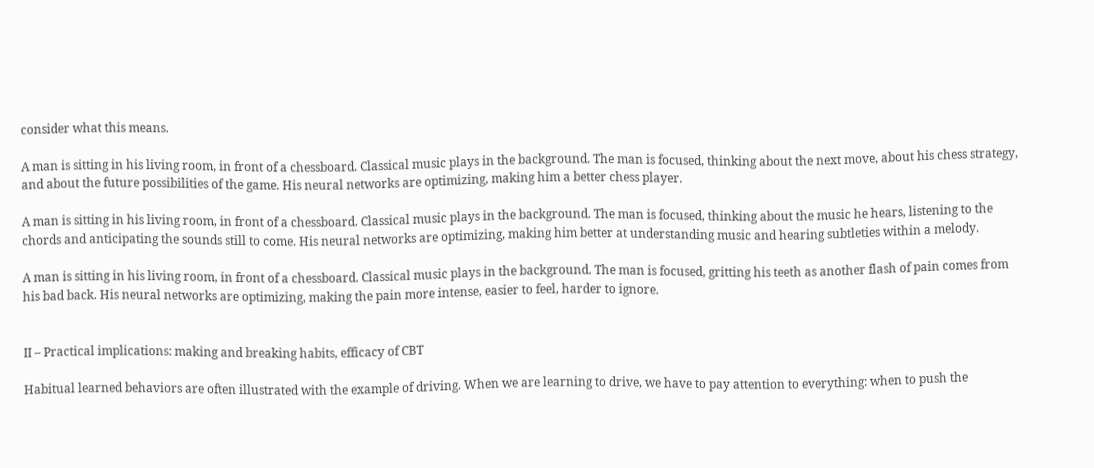consider what this means.

A man is sitting in his living room, in front of a chessboard. Classical music plays in the background. The man is focused, thinking about the next move, about his chess strategy, and about the future possibilities of the game. His neural networks are optimizing, making him a better chess player.

A man is sitting in his living room, in front of a chessboard. Classical music plays in the background. The man is focused, thinking about the music he hears, listening to the chords and anticipating the sounds still to come. His neural networks are optimizing, making him better at understanding music and hearing subtleties within a melody.

A man is sitting in his living room, in front of a chessboard. Classical music plays in the background. The man is focused, gritting his teeth as another flash of pain comes from his bad back. His neural networks are optimizing, making the pain more intense, easier to feel, harder to ignore.


II – Practical implications: making and breaking habits, efficacy of CBT

Habitual learned behaviors are often illustrated with the example of driving. When we are learning to drive, we have to pay attention to everything: when to push the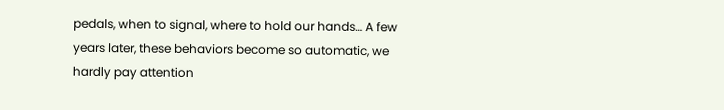pedals, when to signal, where to hold our hands… A few years later, these behaviors become so automatic, we hardly pay attention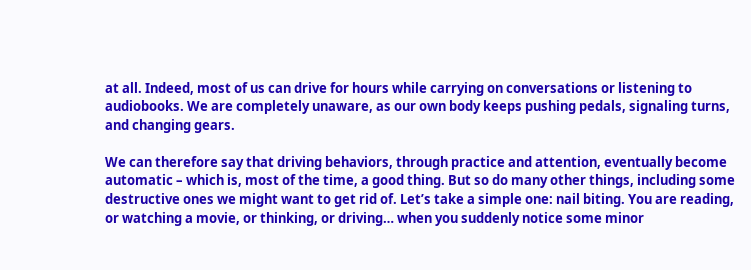at all. Indeed, most of us can drive for hours while carrying on conversations or listening to audiobooks. We are completely unaware, as our own body keeps pushing pedals, signaling turns, and changing gears.

We can therefore say that driving behaviors, through practice and attention, eventually become automatic – which is, most of the time, a good thing. But so do many other things, including some destructive ones we might want to get rid of. Let’s take a simple one: nail biting. You are reading, or watching a movie, or thinking, or driving… when you suddenly notice some minor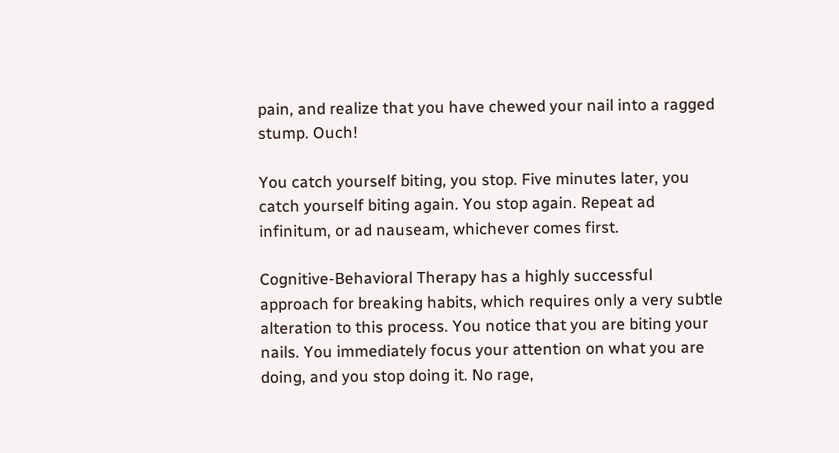pain, and realize that you have chewed your nail into a ragged stump. Ouch!

You catch yourself biting, you stop. Five minutes later, you catch yourself biting again. You stop again. Repeat ad infinitum, or ad nauseam, whichever comes first.

Cognitive-Behavioral Therapy has a highly successful approach for breaking habits, which requires only a very subtle alteration to this process. You notice that you are biting your nails. You immediately focus your attention on what you are doing, and you stop doing it. No rage,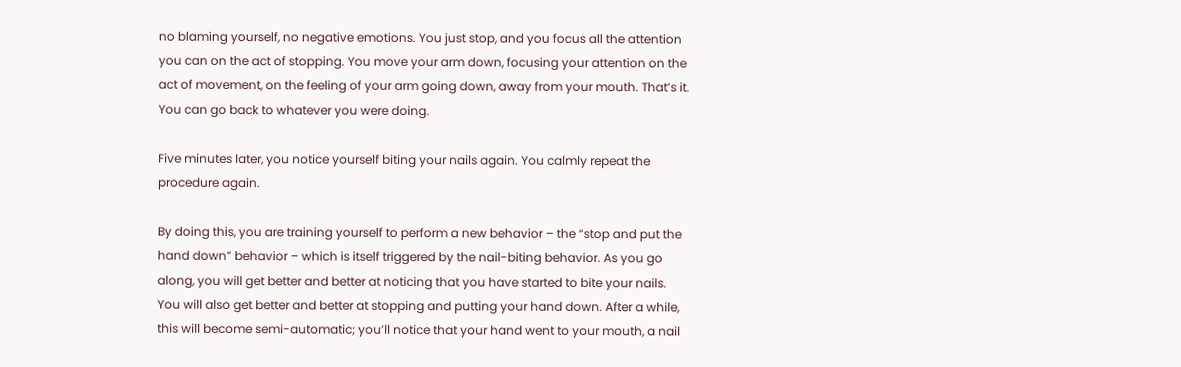no blaming yourself, no negative emotions. You just stop, and you focus all the attention you can on the act of stopping. You move your arm down, focusing your attention on the act of movement, on the feeling of your arm going down, away from your mouth. That’s it. You can go back to whatever you were doing.

Five minutes later, you notice yourself biting your nails again. You calmly repeat the procedure again.

By doing this, you are training yourself to perform a new behavior – the “stop and put the hand down” behavior – which is itself triggered by the nail-biting behavior. As you go along, you will get better and better at noticing that you have started to bite your nails. You will also get better and better at stopping and putting your hand down. After a while, this will become semi-automatic; you’ll notice that your hand went to your mouth, a nail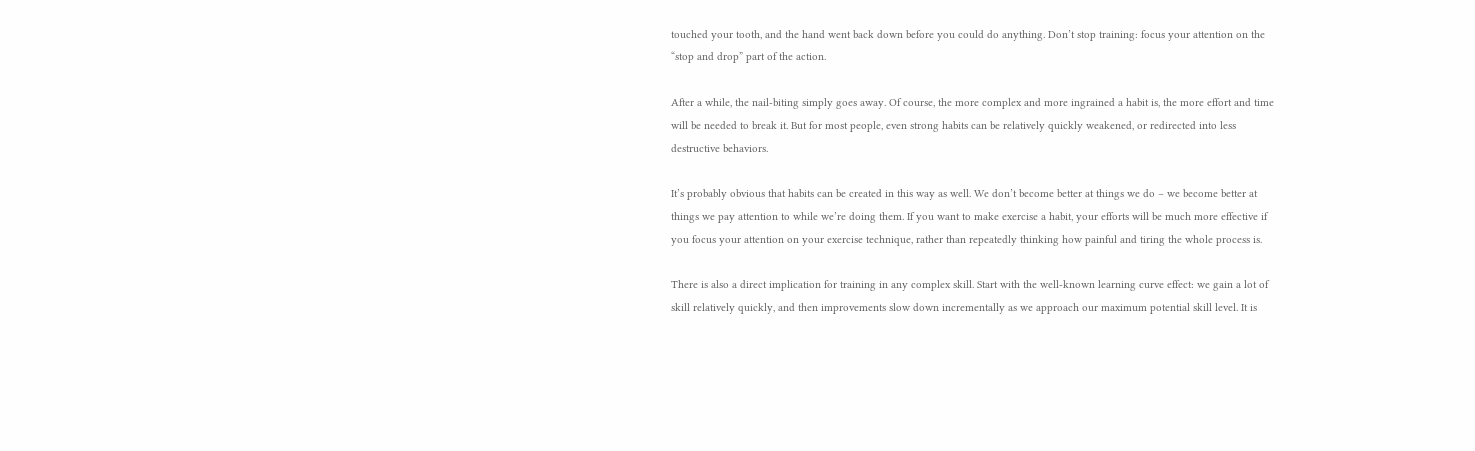touched your tooth, and the hand went back down before you could do anything. Don’t stop training: focus your attention on the “stop and drop” part of the action.

After a while, the nail-biting simply goes away. Of course, the more complex and more ingrained a habit is, the more effort and time will be needed to break it. But for most people, even strong habits can be relatively quickly weakened, or redirected into less destructive behaviors.

It’s probably obvious that habits can be created in this way as well. We don’t become better at things we do – we become better at things we pay attention to while we’re doing them. If you want to make exercise a habit, your efforts will be much more effective if you focus your attention on your exercise technique, rather than repeatedly thinking how painful and tiring the whole process is.

There is also a direct implication for training in any complex skill. Start with the well-known learning curve effect: we gain a lot of skill relatively quickly, and then improvements slow down incrementally as we approach our maximum potential skill level. It is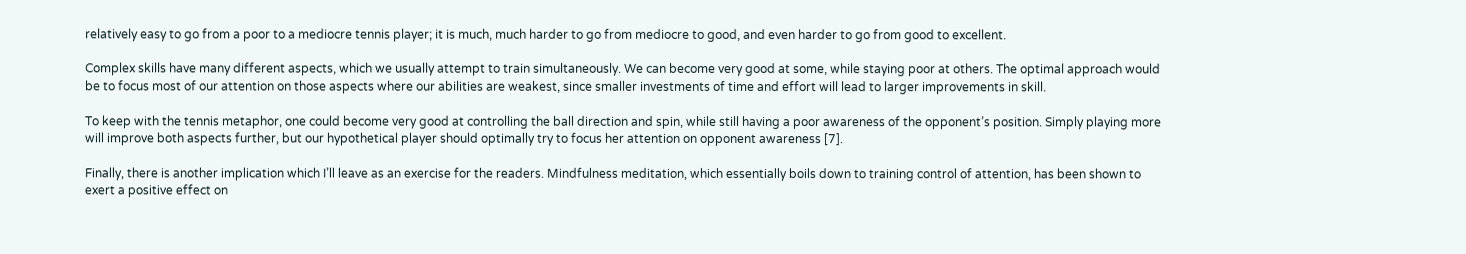relatively easy to go from a poor to a mediocre tennis player; it is much, much harder to go from mediocre to good, and even harder to go from good to excellent.

Complex skills have many different aspects, which we usually attempt to train simultaneously. We can become very good at some, while staying poor at others. The optimal approach would be to focus most of our attention on those aspects where our abilities are weakest, since smaller investments of time and effort will lead to larger improvements in skill.

To keep with the tennis metaphor, one could become very good at controlling the ball direction and spin, while still having a poor awareness of the opponent’s position. Simply playing more will improve both aspects further, but our hypothetical player should optimally try to focus her attention on opponent awareness [7].

Finally, there is another implication which I’ll leave as an exercise for the readers. Mindfulness meditation, which essentially boils down to training control of attention, has been shown to exert a positive effect on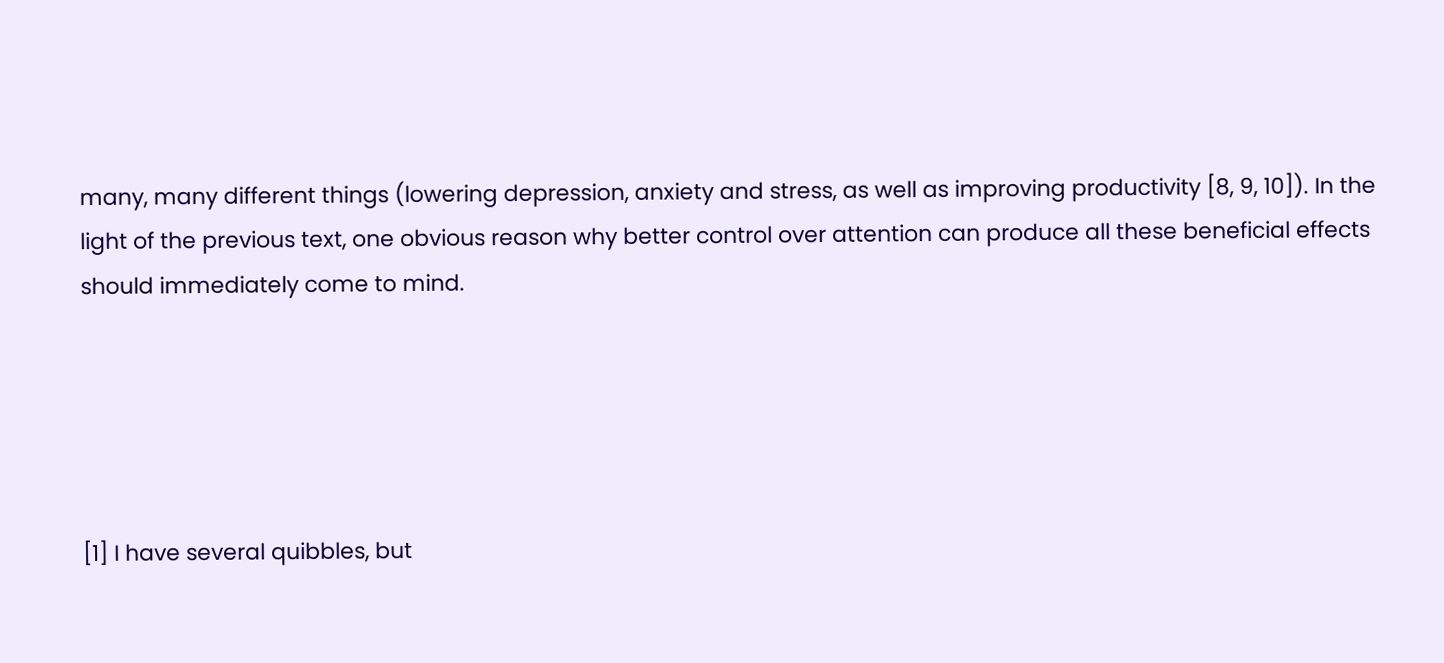many, many different things (lowering depression, anxiety and stress, as well as improving productivity [8, 9, 10]). In the light of the previous text, one obvious reason why better control over attention can produce all these beneficial effects should immediately come to mind.





[1] I have several quibbles, but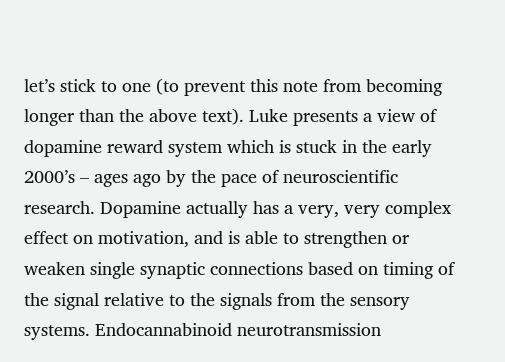let’s stick to one (to prevent this note from becoming longer than the above text). Luke presents a view of dopamine reward system which is stuck in the early 2000’s – ages ago by the pace of neuroscientific research. Dopamine actually has a very, very complex effect on motivation, and is able to strengthen or weaken single synaptic connections based on timing of the signal relative to the signals from the sensory systems. Endocannabinoid neurotransmission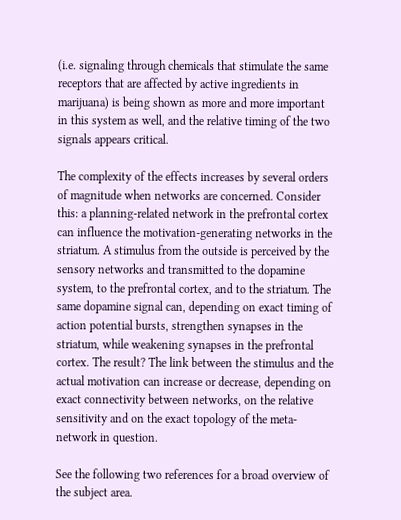(i.e. signaling through chemicals that stimulate the same receptors that are affected by active ingredients in marijuana) is being shown as more and more important in this system as well, and the relative timing of the two signals appears critical.

The complexity of the effects increases by several orders of magnitude when networks are concerned. Consider this: a planning-related network in the prefrontal cortex can influence the motivation-generating networks in the striatum. A stimulus from the outside is perceived by the sensory networks and transmitted to the dopamine system, to the prefrontal cortex, and to the striatum. The same dopamine signal can, depending on exact timing of action potential bursts, strengthen synapses in the striatum, while weakening synapses in the prefrontal cortex. The result? The link between the stimulus and the actual motivation can increase or decrease, depending on exact connectivity between networks, on the relative sensitivity and on the exact topology of the meta-network in question.

See the following two references for a broad overview of the subject area.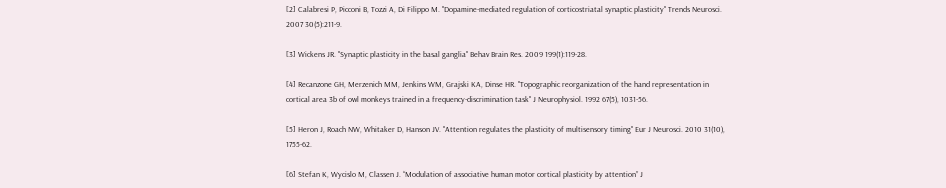[2] Calabresi P, Picconi B, Tozzi A, Di Filippo M. "Dopamine-mediated regulation of corticostriatal synaptic plasticity" Trends Neurosci. 2007 30(5):211-9.

[3] Wickens JR. "Synaptic plasticity in the basal ganglia" Behav Brain Res. 2009 199(1):119-28.

[4] Recanzone GH, Merzenich MM, Jenkins WM, Grajski KA, Dinse HR. "Topographic reorganization of the hand representation in cortical area 3b of owl monkeys trained in a frequency-discrimination task" J Neurophysiol. 1992 67(5), 1031-56.

[5] Heron J, Roach NW, Whitaker D, Hanson JV. "Attention regulates the plasticity of multisensory timing" Eur J Neurosci. 2010 31(10), 1755-62.

[6] Stefan K, Wycislo M, Classen J. “Modulation of associative human motor cortical plasticity by attention” J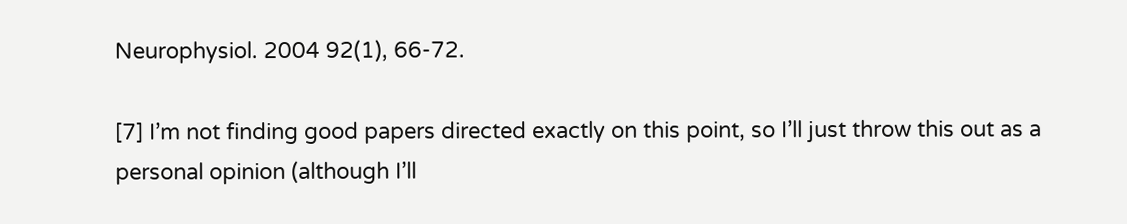Neurophysiol. 2004 92(1), 66-72.

[7] I’m not finding good papers directed exactly on this point, so I’ll just throw this out as a personal opinion (although I’ll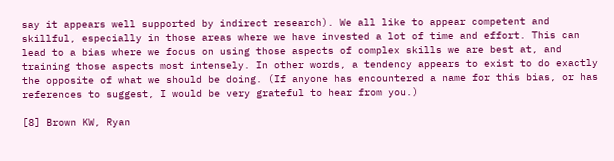say it appears well supported by indirect research). We all like to appear competent and skillful, especially in those areas where we have invested a lot of time and effort. This can lead to a bias where we focus on using those aspects of complex skills we are best at, and training those aspects most intensely. In other words, a tendency appears to exist to do exactly the opposite of what we should be doing. (If anyone has encountered a name for this bias, or has references to suggest, I would be very grateful to hear from you.)

[8] Brown KW, Ryan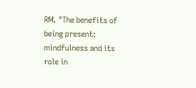RM. "The benefits of being present: mindfulness and its role in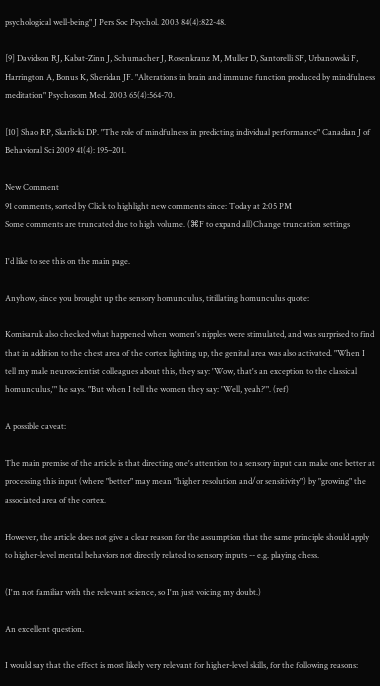psychological well-being" J Pers Soc Psychol. 2003 84(4):822-48.

[9] Davidson RJ, Kabat-Zinn J, Schumacher J, Rosenkranz M, Muller D, Santorelli SF, Urbanowski F, Harrington A, Bonus K, Sheridan JF. "Alterations in brain and immune function produced by mindfulness meditation" Psychosom Med. 2003 65(4):564-70.

[10] Shao RP, Skarlicki DP. "The role of mindfulness in predicting individual performance" Canadian J of Behavioral Sci 2009 41(4): 195–201.

New Comment
91 comments, sorted by Click to highlight new comments since: Today at 2:05 PM
Some comments are truncated due to high volume. (⌘F to expand all)Change truncation settings

I'd like to see this on the main page.

Anyhow, since you brought up the sensory homunculus, titillating homunculus quote:

Komisaruk also checked what happened when women's nipples were stimulated, and was surprised to find that in addition to the chest area of the cortex lighting up, the genital area was also activated. "When I tell my male neuroscientist colleagues about this, they say: 'Wow, that's an exception to the classical homunculus,'" he says. "But when I tell the women they say: 'Well, yeah?'". (ref)

A possible caveat:

The main premise of the article is that directing one's attention to a sensory input can make one better at processing this input (where "better" may mean "higher resolution and/or sensitivity") by "growing" the associated area of the cortex.

However, the article does not give a clear reason for the assumption that the same principle should apply to higher-level mental behaviors not directly related to sensory inputs -- e.g. playing chess.

(I'm not familiar with the relevant science, so I'm just voicing my doubt.)

An excellent question.

I would say that the effect is most likely very relevant for higher-level skills, for the following reasons: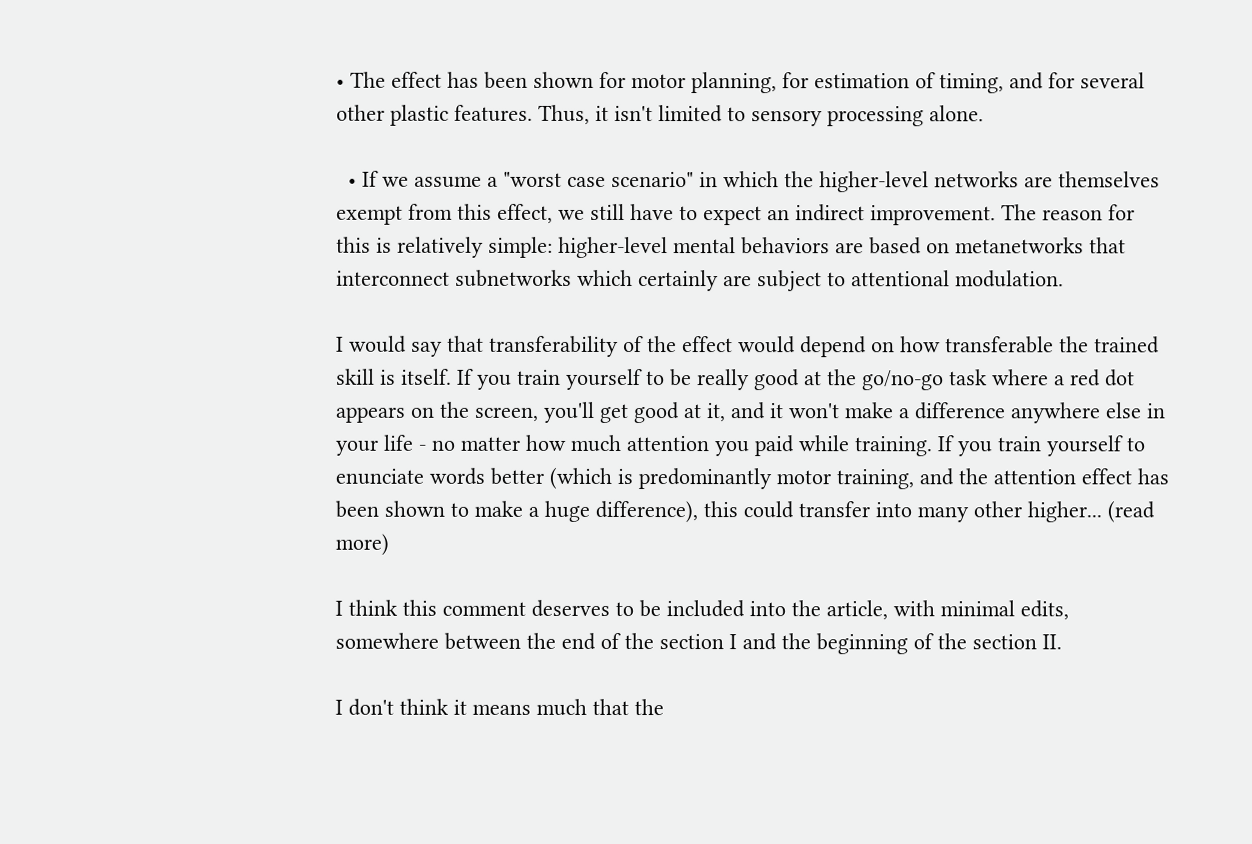• The effect has been shown for motor planning, for estimation of timing, and for several other plastic features. Thus, it isn't limited to sensory processing alone.

  • If we assume a "worst case scenario" in which the higher-level networks are themselves exempt from this effect, we still have to expect an indirect improvement. The reason for this is relatively simple: higher-level mental behaviors are based on metanetworks that interconnect subnetworks which certainly are subject to attentional modulation.

I would say that transferability of the effect would depend on how transferable the trained skill is itself. If you train yourself to be really good at the go/no-go task where a red dot appears on the screen, you'll get good at it, and it won't make a difference anywhere else in your life - no matter how much attention you paid while training. If you train yourself to enunciate words better (which is predominantly motor training, and the attention effect has been shown to make a huge difference), this could transfer into many other higher... (read more)

I think this comment deserves to be included into the article, with minimal edits, somewhere between the end of the section I and the beginning of the section II.

I don't think it means much that the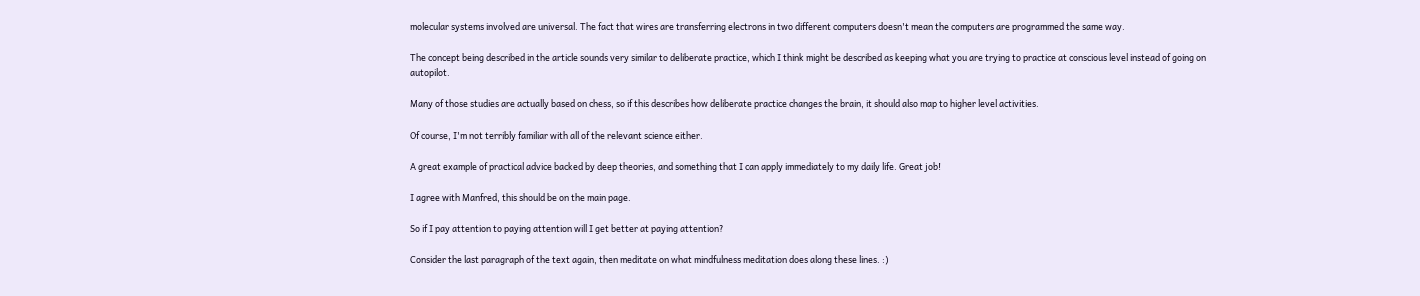molecular systems involved are universal. The fact that wires are transferring electrons in two different computers doesn't mean the computers are programmed the same way.

The concept being described in the article sounds very similar to deliberate practice, which I think might be described as keeping what you are trying to practice at conscious level instead of going on autopilot.

Many of those studies are actually based on chess, so if this describes how deliberate practice changes the brain, it should also map to higher level activities.

Of course, I'm not terribly familiar with all of the relevant science either.

A great example of practical advice backed by deep theories, and something that I can apply immediately to my daily life. Great job!

I agree with Manfred, this should be on the main page.

So if I pay attention to paying attention will I get better at paying attention?

Consider the last paragraph of the text again, then meditate on what mindfulness meditation does along these lines. :)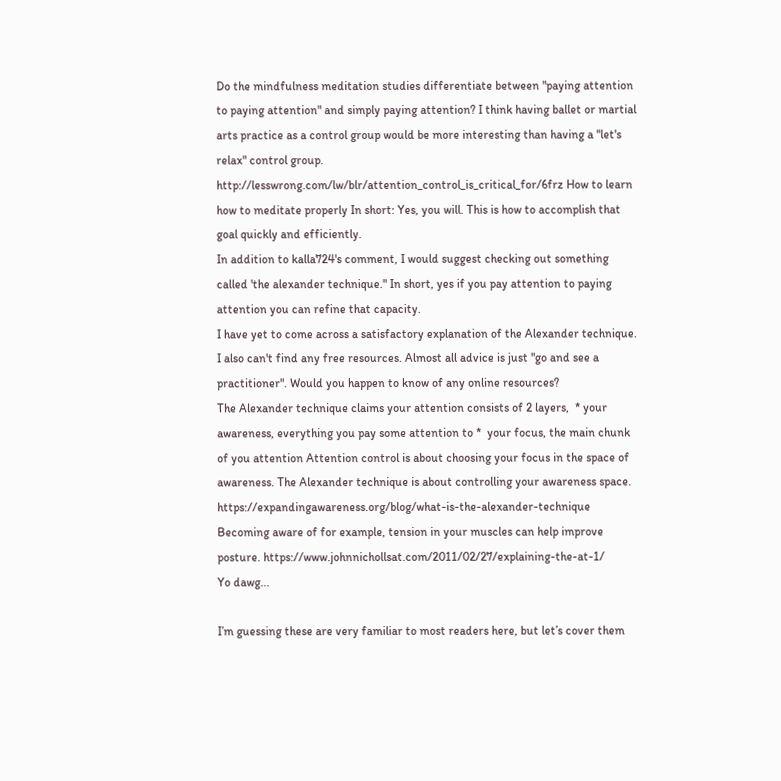Do the mindfulness meditation studies differentiate between "paying attention to paying attention" and simply paying attention? I think having ballet or martial arts practice as a control group would be more interesting than having a "let's relax" control group.
http://lesswrong.com/lw/blr/attention_control_is_critical_for/6frz How to learn how to meditate properly In short: Yes, you will. This is how to accomplish that goal quickly and efficiently.
In addition to kalla724's comment, I would suggest checking out something called 'the alexander technique." In short, yes if you pay attention to paying attention you can refine that capacity.
I have yet to come across a satisfactory explanation of the Alexander technique. I also can't find any free resources. Almost all advice is just "go and see a practitioner". Would you happen to know of any online resources?
The Alexander technique claims your attention consists of 2 layers,  * your awareness, everything you pay some attention to *  your focus, the main chunk of you attention Attention control is about choosing your focus in the space of awareness. The Alexander technique is about controlling your awareness space. https://expandingawareness.org/blog/what-is-the-alexander-technique Becoming aware of for example, tension in your muscles can help improve posture. https://www.johnnichollsat.com/2011/02/27/explaining-the-at-1/
Yo dawg...

I’m guessing these are very familiar to most readers here, but let’s cover them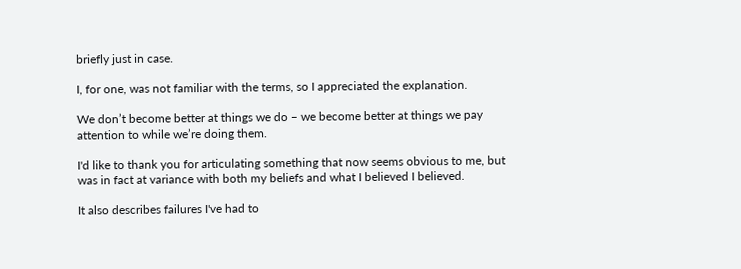briefly just in case.

I, for one, was not familiar with the terms, so I appreciated the explanation.

We don’t become better at things we do – we become better at things we pay attention to while we’re doing them.

I'd like to thank you for articulating something that now seems obvious to me, but was in fact at variance with both my beliefs and what I believed I believed.

It also describes failures I've had to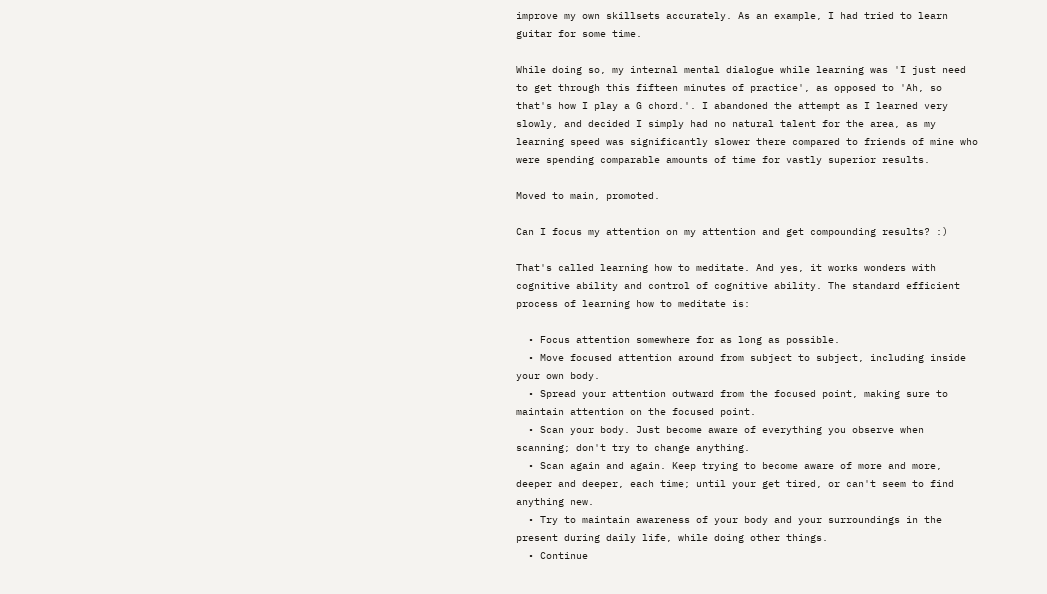improve my own skillsets accurately. As an example, I had tried to learn guitar for some time.

While doing so, my internal mental dialogue while learning was 'I just need to get through this fifteen minutes of practice', as opposed to 'Ah, so that's how I play a G chord.'. I abandoned the attempt as I learned very slowly, and decided I simply had no natural talent for the area, as my learning speed was significantly slower there compared to friends of mine who were spending comparable amounts of time for vastly superior results.

Moved to main, promoted.

Can I focus my attention on my attention and get compounding results? :)

That's called learning how to meditate. And yes, it works wonders with cognitive ability and control of cognitive ability. The standard efficient process of learning how to meditate is:

  • Focus attention somewhere for as long as possible.
  • Move focused attention around from subject to subject, including inside your own body.
  • Spread your attention outward from the focused point, making sure to maintain attention on the focused point.
  • Scan your body. Just become aware of everything you observe when scanning; don't try to change anything.
  • Scan again and again. Keep trying to become aware of more and more, deeper and deeper, each time; until your get tired, or can't seem to find anything new.
  • Try to maintain awareness of your body and your surroundings in the present during daily life, while doing other things.
  • Continue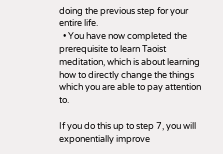doing the previous step for your entire life.
  • You have now completed the prerequisite to learn Taoist meditation, which is about learning how to directly change the things which you are able to pay attention to.

If you do this up to step 7, you will exponentially improve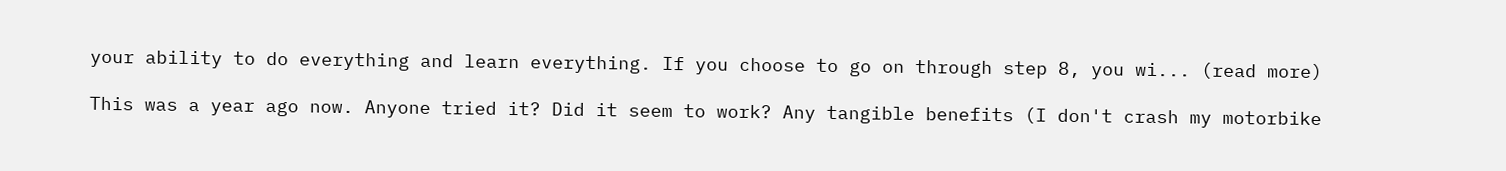your ability to do everything and learn everything. If you choose to go on through step 8, you wi... (read more)

This was a year ago now. Anyone tried it? Did it seem to work? Any tangible benefits (I don't crash my motorbike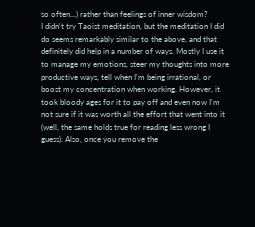so often...) rather than feelings of inner wisdom?
I didn't try Taoist meditation, but the meditation I did do seems remarkably similar to the above, and that definitely did help in a number of ways. Mostly I use it to manage my emotions, steer my thoughts into more productive ways, tell when I'm being irrational, or boost my concentration when working. However, it took bloody ages for it to pay off and even now I'm not sure if it was worth all the effort that went into it (well, the same holds true for reading less wrong I guess). Also, once you remove the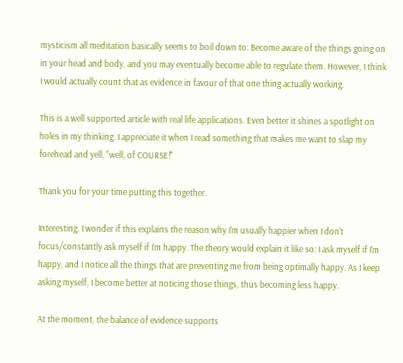mysticism all meditation basically seems to boil down to: Become aware of the things going on in your head and body, and you may eventually become able to regulate them. However, I think I would actually count that as evidence in favour of that one thing actually working.

This is a well supported article with real life applications. Even better it shines a spotlight on holes in my thinking. I appreciate it when I read something that makes me want to slap my forehead and yell, "well, of COURSE!"

Thank you for your time putting this together.

Interesting. I wonder if this explains the reason why I'm usually happier when I don't focus/constantly ask myself if I'm happy. The theory would explain it like so: I ask myself if I'm happy, and I notice all the things that are preventing me from being optimally happy. As I keep asking myself, I become better at noticing those things, thus becoming less happy.

At the moment, the balance of evidence supports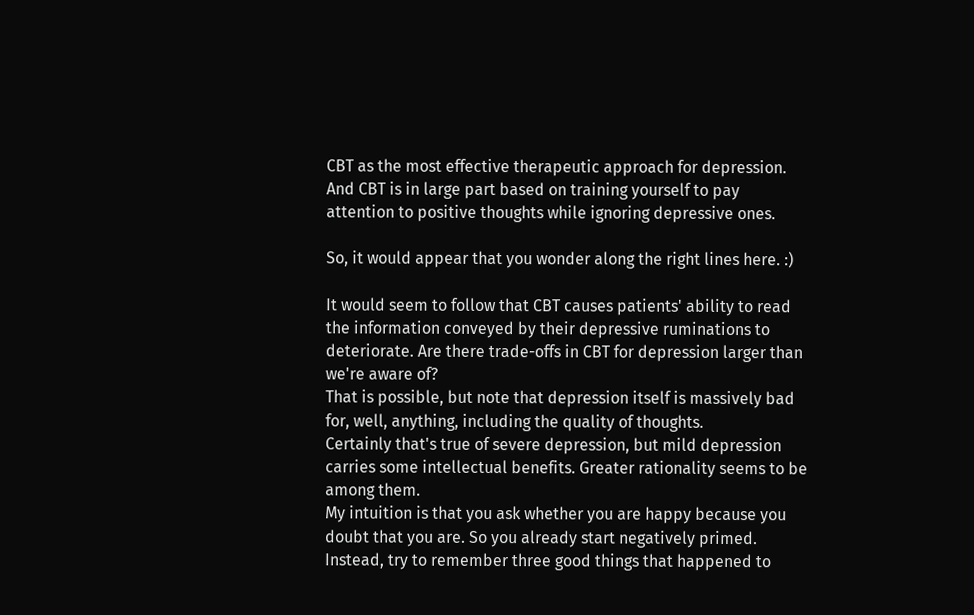CBT as the most effective therapeutic approach for depression. And CBT is in large part based on training yourself to pay attention to positive thoughts while ignoring depressive ones.

So, it would appear that you wonder along the right lines here. :)

It would seem to follow that CBT causes patients' ability to read the information conveyed by their depressive ruminations to deteriorate. Are there trade-offs in CBT for depression larger than we're aware of?
That is possible, but note that depression itself is massively bad for, well, anything, including the quality of thoughts.
Certainly that's true of severe depression, but mild depression carries some intellectual benefits. Greater rationality seems to be among them.
My intuition is that you ask whether you are happy because you doubt that you are. So you already start negatively primed. Instead, try to remember three good things that happened to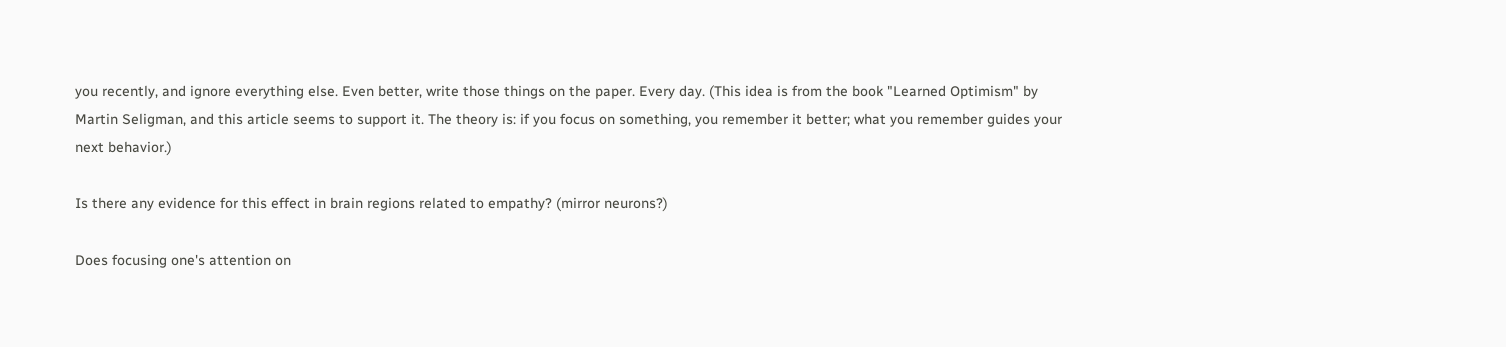you recently, and ignore everything else. Even better, write those things on the paper. Every day. (This idea is from the book "Learned Optimism" by Martin Seligman, and this article seems to support it. The theory is: if you focus on something, you remember it better; what you remember guides your next behavior.)

Is there any evidence for this effect in brain regions related to empathy? (mirror neurons?)

Does focusing one's attention on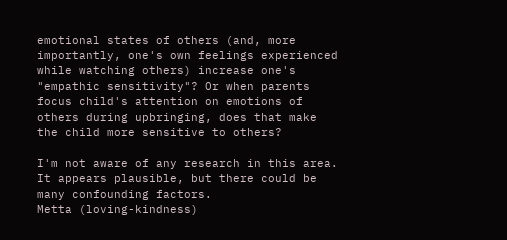emotional states of others (and, more importantly, one's own feelings experienced while watching others) increase one's "empathic sensitivity"? Or when parents focus child's attention on emotions of others during upbringing, does that make the child more sensitive to others?

I'm not aware of any research in this area. It appears plausible, but there could be many confounding factors.
Metta (loving-kindness)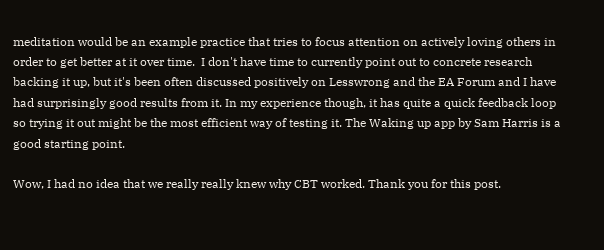meditation would be an example practice that tries to focus attention on actively loving others in order to get better at it over time.  I don't have time to currently point out to concrete research backing it up, but it's been often discussed positively on Lesswrong and the EA Forum and I have had surprisingly good results from it. In my experience though, it has quite a quick feedback loop so trying it out might be the most efficient way of testing it. The Waking up app by Sam Harris is a good starting point.

Wow, I had no idea that we really really knew why CBT worked. Thank you for this post.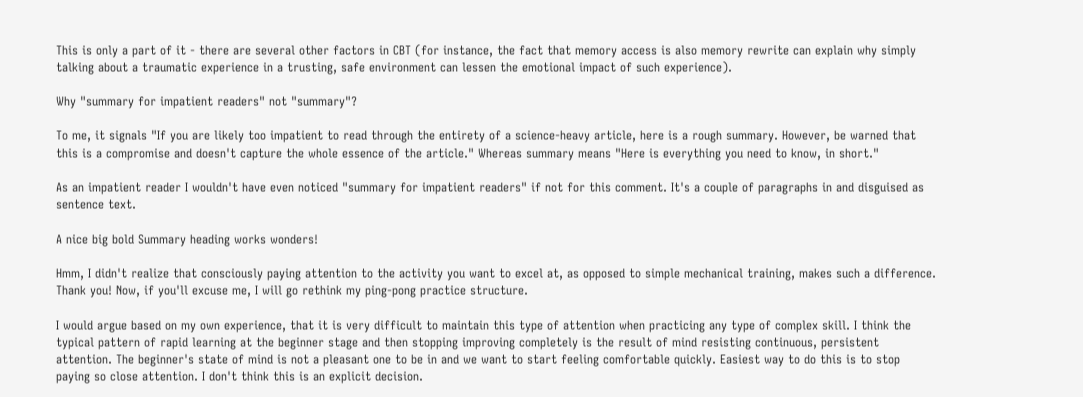This is only a part of it - there are several other factors in CBT (for instance, the fact that memory access is also memory rewrite can explain why simply talking about a traumatic experience in a trusting, safe environment can lessen the emotional impact of such experience).

Why "summary for impatient readers" not "summary"?

To me, it signals "If you are likely too impatient to read through the entirety of a science-heavy article, here is a rough summary. However, be warned that this is a compromise and doesn't capture the whole essence of the article." Whereas summary means "Here is everything you need to know, in short."

As an impatient reader I wouldn't have even noticed "summary for impatient readers" if not for this comment. It's a couple of paragraphs in and disguised as sentence text.

A nice big bold Summary heading works wonders!

Hmm, I didn't realize that consciously paying attention to the activity you want to excel at, as opposed to simple mechanical training, makes such a difference. Thank you! Now, if you'll excuse me, I will go rethink my ping-pong practice structure.

I would argue based on my own experience, that it is very difficult to maintain this type of attention when practicing any type of complex skill. I think the typical pattern of rapid learning at the beginner stage and then stopping improving completely is the result of mind resisting continuous, persistent attention. The beginner's state of mind is not a pleasant one to be in and we want to start feeling comfortable quickly. Easiest way to do this is to stop paying so close attention. I don't think this is an explicit decision.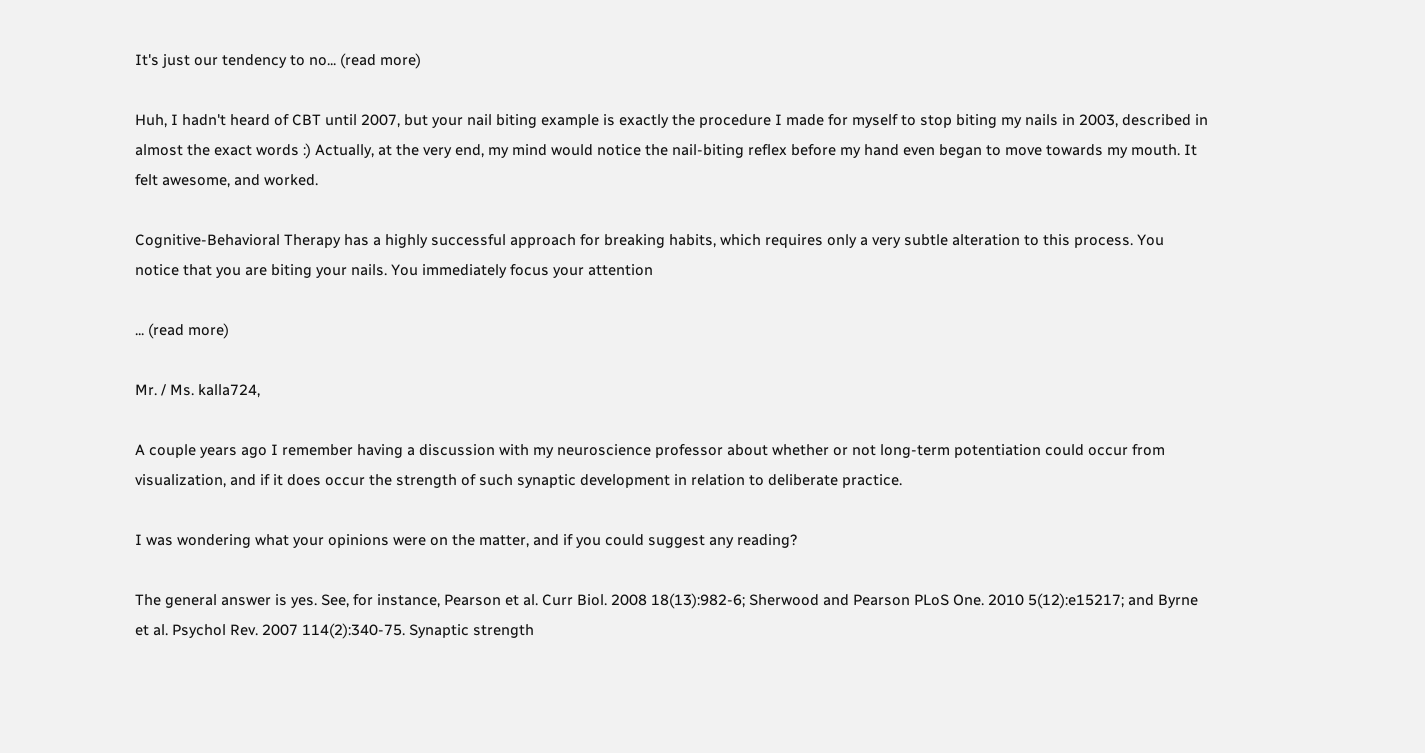It's just our tendency to no... (read more)

Huh, I hadn't heard of CBT until 2007, but your nail biting example is exactly the procedure I made for myself to stop biting my nails in 2003, described in almost the exact words :) Actually, at the very end, my mind would notice the nail-biting reflex before my hand even began to move towards my mouth. It felt awesome, and worked.

Cognitive-Behavioral Therapy has a highly successful approach for breaking habits, which requires only a very subtle alteration to this process. You notice that you are biting your nails. You immediately focus your attention

... (read more)

Mr. / Ms. kalla724,

A couple years ago I remember having a discussion with my neuroscience professor about whether or not long-term potentiation could occur from visualization, and if it does occur the strength of such synaptic development in relation to deliberate practice.

I was wondering what your opinions were on the matter, and if you could suggest any reading?

The general answer is yes. See, for instance, Pearson et al. Curr Biol. 2008 18(13):982-6; Sherwood and Pearson PLoS One. 2010 5(12):e15217; and Byrne et al. Psychol Rev. 2007 114(2):340-75. Synaptic strength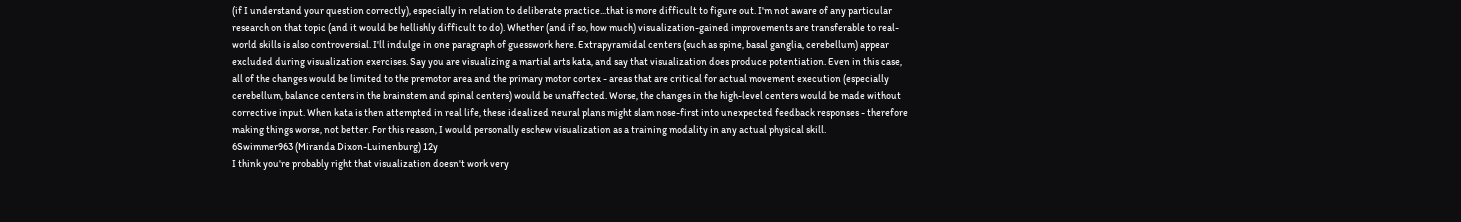(if I understand your question correctly), especially in relation to deliberate practice...that is more difficult to figure out. I'm not aware of any particular research on that topic (and it would be hellishly difficult to do). Whether (and if so, how much) visualization-gained improvements are transferable to real-world skills is also controversial. I'll indulge in one paragraph of guesswork here. Extrapyramidal centers (such as spine, basal ganglia, cerebellum) appear excluded during visualization exercises. Say you are visualizing a martial arts kata, and say that visualization does produce potentiation. Even in this case, all of the changes would be limited to the premotor area and the primary motor cortex - areas that are critical for actual movement execution (especially cerebellum, balance centers in the brainstem and spinal centers) would be unaffected. Worse, the changes in the high-level centers would be made without corrective input. When kata is then attempted in real life, these idealized neural plans might slam nose-first into unexpected feedback responses - therefore making things worse, not better. For this reason, I would personally eschew visualization as a training modality in any actual physical skill.
6Swimmer963 (Miranda Dixon-Luinenburg) 12y
I think you're probably right that visualization doesn't work very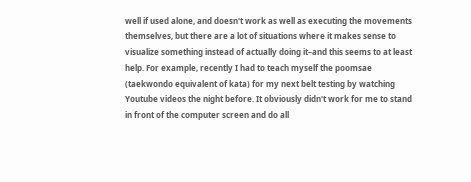well if used alone, and doesn't work as well as executing the movements themselves, but there are a lot of situations where it makes sense to visualize something instead of actually doing it–and this seems to at least help. For example, recently I had to teach myself the poomsae (taekwondo equivalent of kata) for my next belt testing by watching Youtube videos the night before. It obviously didn't work for me to stand in front of the computer screen and do all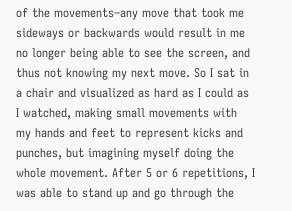of the movements–any move that took me sideways or backwards would result in me no longer being able to see the screen, and thus not knowing my next move. So I sat in a chair and visualized as hard as I could as I watched, making small movements with my hands and feet to represent kicks and punches, but imagining myself doing the whole movement. After 5 or 6 repetitions, I was able to stand up and go through the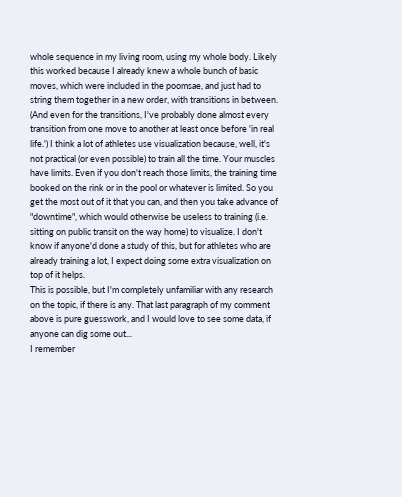whole sequence in my living room, using my whole body. Likely this worked because I already knew a whole bunch of basic moves, which were included in the poomsae, and just had to string them together in a new order, with transitions in between. (And even for the transitions, I've probably done almost every transition from one move to another at least once before 'in real life.') I think a lot of athletes use visualization because, well, it's not practical (or even possible) to train all the time. Your muscles have limits. Even if you don't reach those limits, the training time booked on the rink or in the pool or whatever is limited. So you get the most out of it that you can, and then you take advance of "downtime", which would otherwise be useless to training (i.e. sitting on public transit on the way home) to visualize. I don't know if anyone'd done a study of this, but for athletes who are already training a lot, I expect doing some extra visualization on top of it helps.
This is possible, but I'm completely unfamiliar with any research on the topic, if there is any. That last paragraph of my comment above is pure guesswork, and I would love to see some data, if anyone can dig some out...
I remember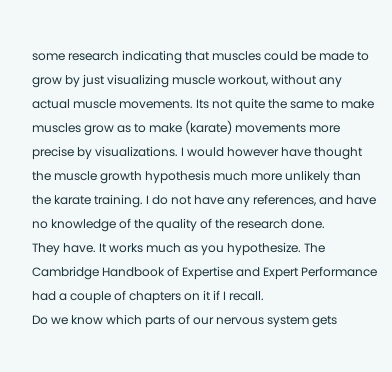some research indicating that muscles could be made to grow by just visualizing muscle workout, without any actual muscle movements. Its not quite the same to make muscles grow as to make (karate) movements more precise by visualizations. I would however have thought the muscle growth hypothesis much more unlikely than the karate training. I do not have any references, and have no knowledge of the quality of the research done.
They have. It works much as you hypothesize. The Cambridge Handbook of Expertise and Expert Performance had a couple of chapters on it if I recall.
Do we know which parts of our nervous system gets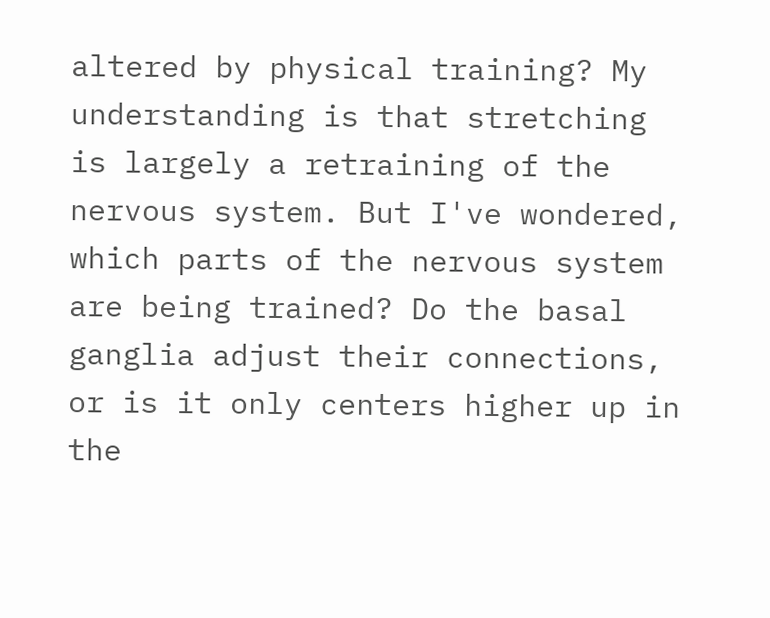altered by physical training? My understanding is that stretching is largely a retraining of the nervous system. But I've wondered, which parts of the nervous system are being trained? Do the basal ganglia adjust their connections, or is it only centers higher up in the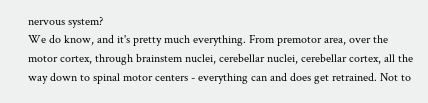nervous system?
We do know, and it's pretty much everything. From premotor area, over the motor cortex, through brainstem nuclei, cerebellar nuclei, cerebellar cortex, all the way down to spinal motor centers - everything can and does get retrained. Not to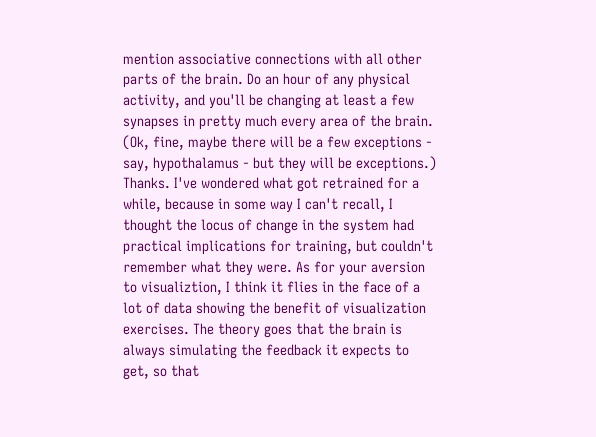mention associative connections with all other parts of the brain. Do an hour of any physical activity, and you'll be changing at least a few synapses in pretty much every area of the brain. (Ok, fine, maybe there will be a few exceptions - say, hypothalamus - but they will be exceptions.)
Thanks. I've wondered what got retrained for a while, because in some way I can't recall, I thought the locus of change in the system had practical implications for training, but couldn't remember what they were. As for your aversion to visualiztion, I think it flies in the face of a lot of data showing the benefit of visualization exercises. The theory goes that the brain is always simulating the feedback it expects to get, so that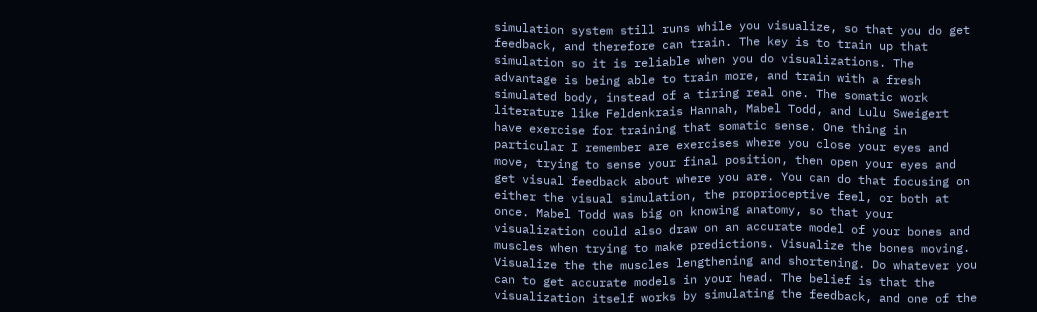simulation system still runs while you visualize, so that you do get feedback, and therefore can train. The key is to train up that simulation so it is reliable when you do visualizations. The advantage is being able to train more, and train with a fresh simulated body, instead of a tiring real one. The somatic work literature like Feldenkrais Hannah, Mabel Todd, and Lulu Sweigert have exercise for training that somatic sense. One thing in particular I remember are exercises where you close your eyes and move, trying to sense your final position, then open your eyes and get visual feedback about where you are. You can do that focusing on either the visual simulation, the proprioceptive feel, or both at once. Mabel Todd was big on knowing anatomy, so that your visualization could also draw on an accurate model of your bones and muscles when trying to make predictions. Visualize the bones moving. Visualize the the muscles lengthening and shortening. Do whatever you can to get accurate models in your head. The belief is that the visualization itself works by simulating the feedback, and one of the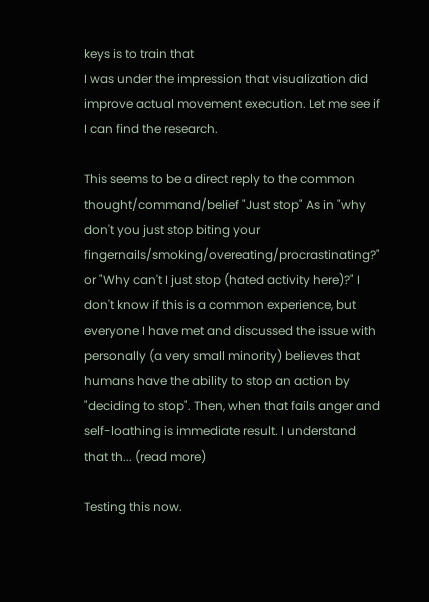keys is to train that
I was under the impression that visualization did improve actual movement execution. Let me see if I can find the research.

This seems to be a direct reply to the common thought/command/belief "Just stop" As in "why don't you just stop biting your fingernails/smoking/overeating/procrastinating?" or "Why can't I just stop (hated activity here)?" I don't know if this is a common experience, but everyone I have met and discussed the issue with personally (a very small minority) believes that humans have the ability to stop an action by "deciding to stop". Then, when that fails anger and self-loathing is immediate result. I understand that th... (read more)

Testing this now.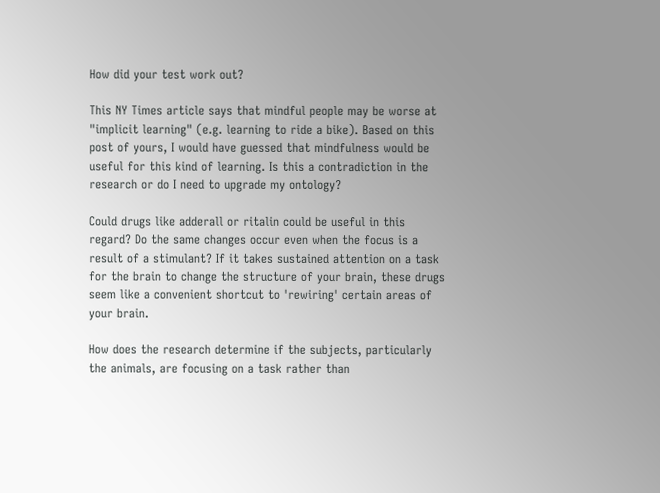How did your test work out?

This NY Times article says that mindful people may be worse at "implicit learning" (e.g. learning to ride a bike). Based on this post of yours, I would have guessed that mindfulness would be useful for this kind of learning. Is this a contradiction in the research or do I need to upgrade my ontology?

Could drugs like adderall or ritalin could be useful in this regard? Do the same changes occur even when the focus is a result of a stimulant? If it takes sustained attention on a task for the brain to change the structure of your brain, these drugs seem like a convenient shortcut to 'rewiring' certain areas of your brain.

How does the research determine if the subjects, particularly the animals, are focusing on a task rather than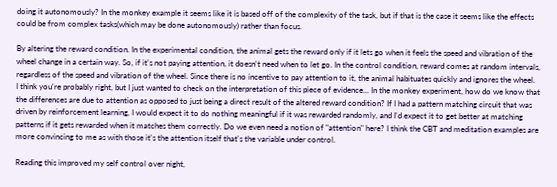doing it autonomously? In the monkey example it seems like it is based off of the complexity of the task, but if that is the case it seems like the effects could be from complex tasks(which may be done autonomously) rather than focus.

By altering the reward condition. In the experimental condition, the animal gets the reward only if it lets go when it feels the speed and vibration of the wheel change in a certain way. So, if it's not paying attention, it doesn't need when to let go. In the control condition, reward comes at random intervals, regardless of the speed and vibration of the wheel. Since there is no incentive to pay attention to it, the animal habituates quickly and ignores the wheel.
I think you're probably right, but I just wanted to check on the interpretation of this piece of evidence... In the monkey experiment, how do we know that the differences are due to attention as opposed to just being a direct result of the altered reward condition? If I had a pattern matching circuit that was driven by reinforcement learning, I would expect it to do nothing meaningful if it was rewarded randomly, and I'd expect it to get better at matching patterns if it gets rewarded when it matches them correctly. Do we even need a notion of "attention" here? I think the CBT and meditation examples are more convincing to me as with those it's the attention itself that's the variable under control.

Reading this improved my self control over night,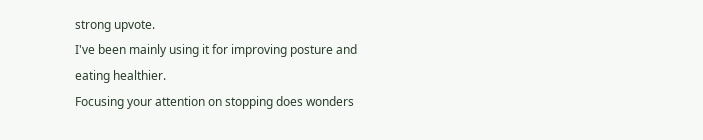strong upvote.
I've been mainly using it for improving posture and eating healthier.
Focusing your attention on stopping does wonders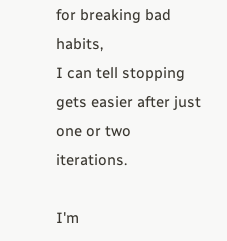for breaking bad habits,
I can tell stopping gets easier after just one or two iterations.

I'm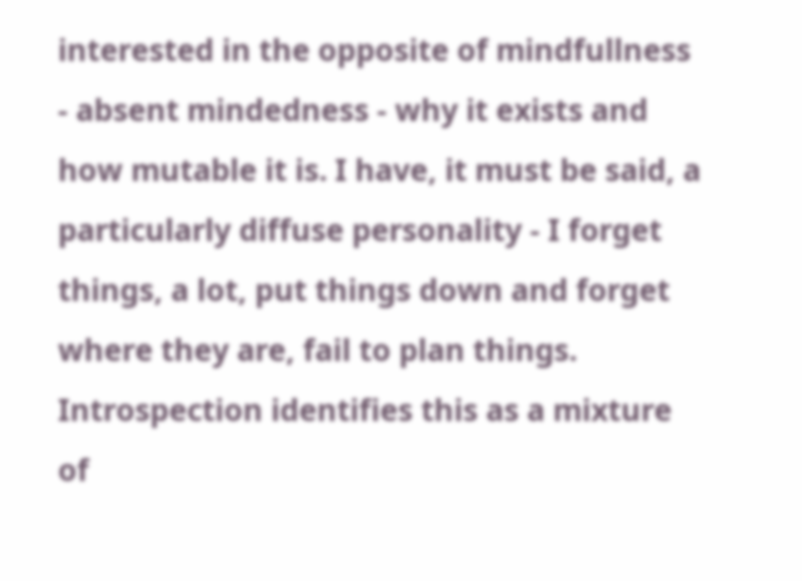interested in the opposite of mindfullness - absent mindedness - why it exists and how mutable it is. I have, it must be said, a particularly diffuse personality - I forget things, a lot, put things down and forget where they are, fail to plan things. Introspection identifies this as a mixture of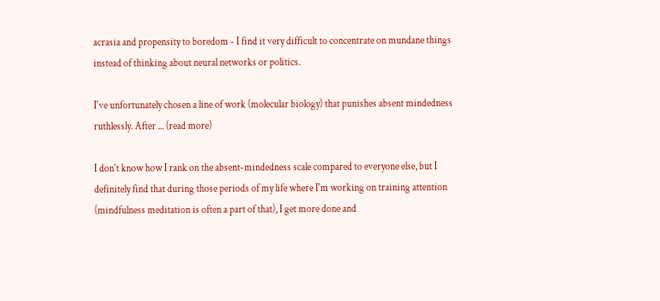acrasia and propensity to boredom - I find it very difficult to concentrate on mundane things instead of thinking about neural networks or politics.

I've unfortunately chosen a line of work (molecular biology) that punishes absent mindedness ruthlessly. After ... (read more)

I don't know how I rank on the absent-mindedness scale compared to everyone else, but I definitely find that during those periods of my life where I'm working on training attention (mindfulness meditation is often a part of that), I get more done and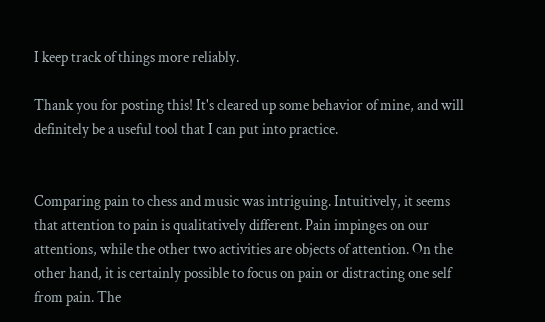I keep track of things more reliably.

Thank you for posting this! It's cleared up some behavior of mine, and will definitely be a useful tool that I can put into practice.


Comparing pain to chess and music was intriguing. Intuitively, it seems that attention to pain is qualitatively different. Pain impinges on our attentions, while the other two activities are objects of attention. On the other hand, it is certainly possible to focus on pain or distracting one self from pain. The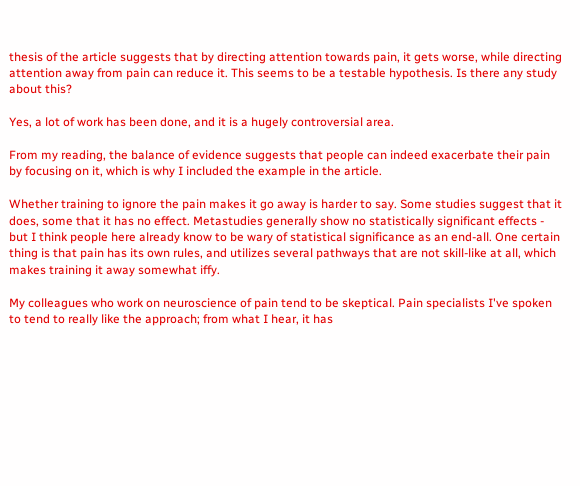thesis of the article suggests that by directing attention towards pain, it gets worse, while directing attention away from pain can reduce it. This seems to be a testable hypothesis. Is there any study about this?

Yes, a lot of work has been done, and it is a hugely controversial area.

From my reading, the balance of evidence suggests that people can indeed exacerbate their pain by focusing on it, which is why I included the example in the article.

Whether training to ignore the pain makes it go away is harder to say. Some studies suggest that it does, some that it has no effect. Metastudies generally show no statistically significant effects - but I think people here already know to be wary of statistical significance as an end-all. One certain thing is that pain has its own rules, and utilizes several pathways that are not skill-like at all, which makes training it away somewhat iffy.

My colleagues who work on neuroscience of pain tend to be skeptical. Pain specialists I've spoken to tend to really like the approach; from what I hear, it has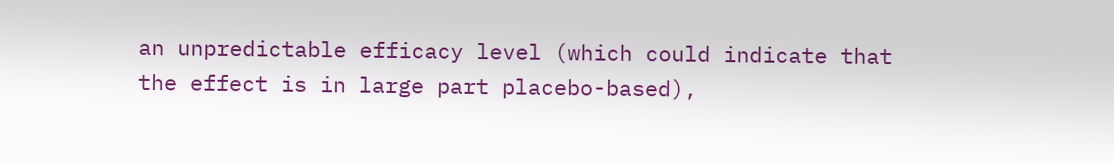an unpredictable efficacy level (which could indicate that the effect is in large part placebo-based),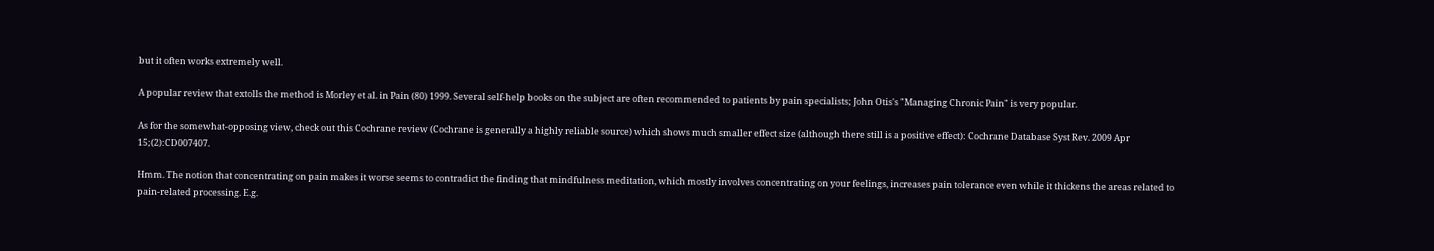but it often works extremely well.

A popular review that extolls the method is Morley et al. in Pain (80) 1999. Several self-help books on the subject are often recommended to patients by pain specialists; John Otis's "Managing Chronic Pain" is very popular.

As for the somewhat-opposing view, check out this Cochrane review (Cochrane is generally a highly reliable source) which shows much smaller effect size (although there still is a positive effect): Cochrane Database Syst Rev. 2009 Apr 15;(2):CD007407.

Hmm. The notion that concentrating on pain makes it worse seems to contradict the finding that mindfulness meditation, which mostly involves concentrating on your feelings, increases pain tolerance even while it thickens the areas related to pain-related processing. E.g.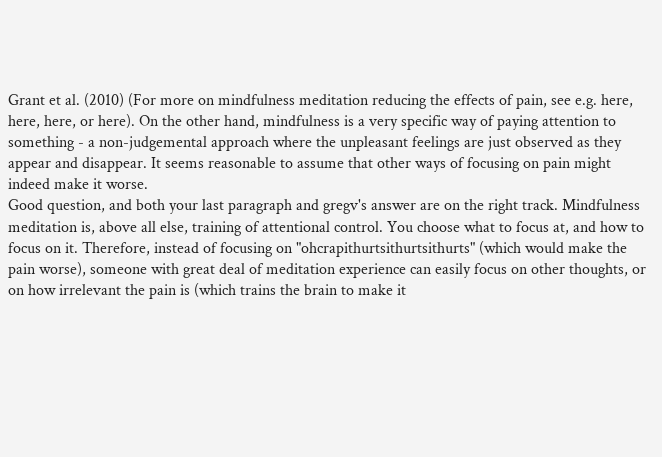Grant et al. (2010) (For more on mindfulness meditation reducing the effects of pain, see e.g. here, here, here, or here). On the other hand, mindfulness is a very specific way of paying attention to something - a non-judgemental approach where the unpleasant feelings are just observed as they appear and disappear. It seems reasonable to assume that other ways of focusing on pain might indeed make it worse.
Good question, and both your last paragraph and gregv's answer are on the right track. Mindfulness meditation is, above all else, training of attentional control. You choose what to focus at, and how to focus on it. Therefore, instead of focusing on "ohcrapithurtsithurtsithurts" (which would make the pain worse), someone with great deal of meditation experience can easily focus on other thoughts, or on how irrelevant the pain is (which trains the brain to make it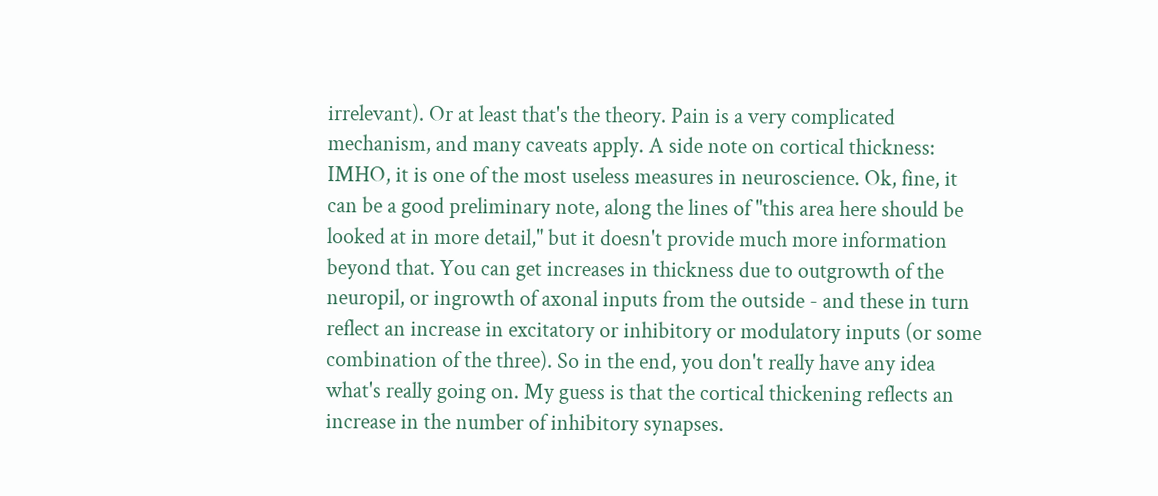irrelevant). Or at least that's the theory. Pain is a very complicated mechanism, and many caveats apply. A side note on cortical thickness: IMHO, it is one of the most useless measures in neuroscience. Ok, fine, it can be a good preliminary note, along the lines of "this area here should be looked at in more detail," but it doesn't provide much more information beyond that. You can get increases in thickness due to outgrowth of the neuropil, or ingrowth of axonal inputs from the outside - and these in turn reflect an increase in excitatory or inhibitory or modulatory inputs (or some combination of the three). So in the end, you don't really have any idea what's really going on. My guess is that the cortical thickening reflects an increase in the number of inhibitory synapses.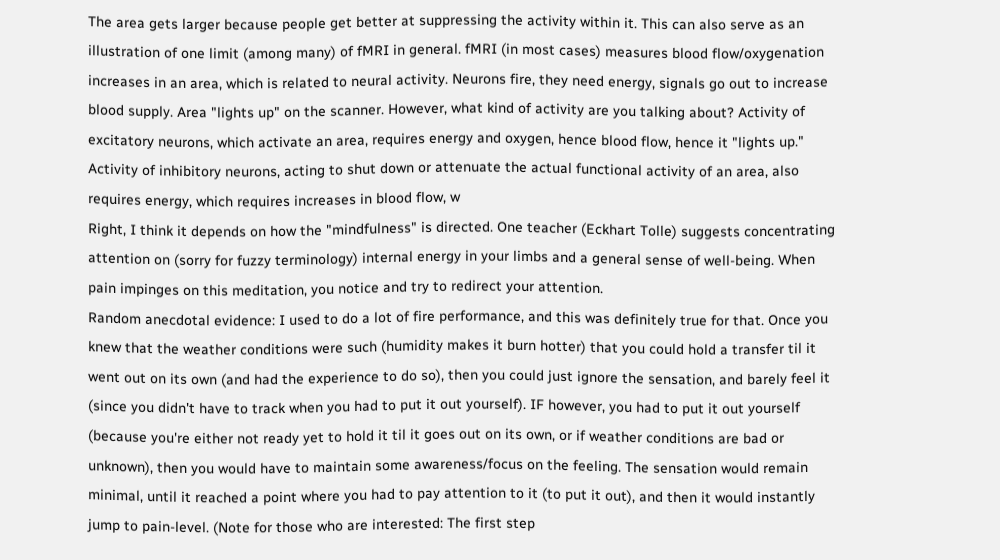The area gets larger because people get better at suppressing the activity within it. This can also serve as an illustration of one limit (among many) of fMRI in general. fMRI (in most cases) measures blood flow/oxygenation increases in an area, which is related to neural activity. Neurons fire, they need energy, signals go out to increase blood supply. Area "lights up" on the scanner. However, what kind of activity are you talking about? Activity of excitatory neurons, which activate an area, requires energy and oxygen, hence blood flow, hence it "lights up." Activity of inhibitory neurons, acting to shut down or attenuate the actual functional activity of an area, also requires energy, which requires increases in blood flow, w
Right, I think it depends on how the "mindfulness" is directed. One teacher (Eckhart Tolle) suggests concentrating attention on (sorry for fuzzy terminology) internal energy in your limbs and a general sense of well-being. When pain impinges on this meditation, you notice and try to redirect your attention.
Random anecdotal evidence: I used to do a lot of fire performance, and this was definitely true for that. Once you knew that the weather conditions were such (humidity makes it burn hotter) that you could hold a transfer til it went out on its own (and had the experience to do so), then you could just ignore the sensation, and barely feel it (since you didn't have to track when you had to put it out yourself). IF however, you had to put it out yourself (because you're either not ready yet to hold it til it goes out on its own, or if weather conditions are bad or unknown), then you would have to maintain some awareness/focus on the feeling. The sensation would remain minimal, until it reached a point where you had to pay attention to it (to put it out), and then it would instantly jump to pain-level. (Note for those who are interested: The first step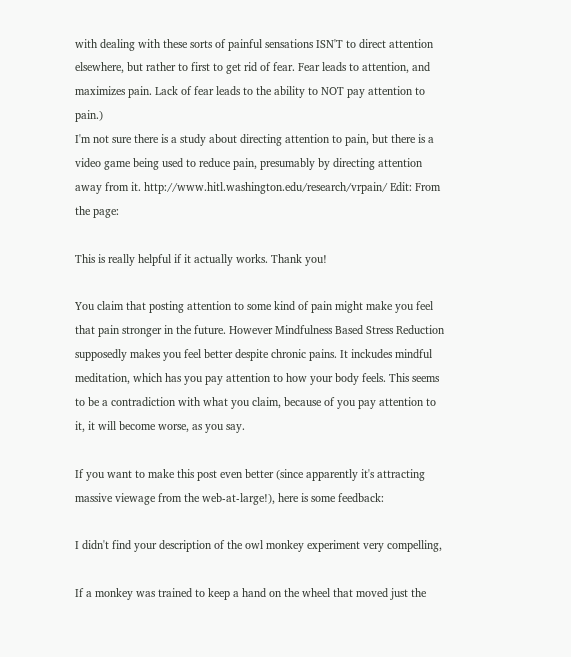with dealing with these sorts of painful sensations ISN'T to direct attention elsewhere, but rather to first to get rid of fear. Fear leads to attention, and maximizes pain. Lack of fear leads to the ability to NOT pay attention to pain.)
I'm not sure there is a study about directing attention to pain, but there is a video game being used to reduce pain, presumably by directing attention away from it. http://www.hitl.washington.edu/research/vrpain/ Edit: From the page:

This is really helpful if it actually works. Thank you!

You claim that posting attention to some kind of pain might make you feel that pain stronger in the future. However Mindfulness Based Stress Reduction supposedly makes you feel better despite chronic pains. It inckudes mindful meditation, which has you pay attention to how your body feels. This seems to be a contradiction with what you claim, because of you pay attention to it, it will become worse, as you say.

If you want to make this post even better (since apparently it's attracting massive viewage from the web-at-large!), here is some feedback:

I didn't find your description of the owl monkey experiment very compelling,

If a monkey was trained to keep a hand on the wheel that moved just the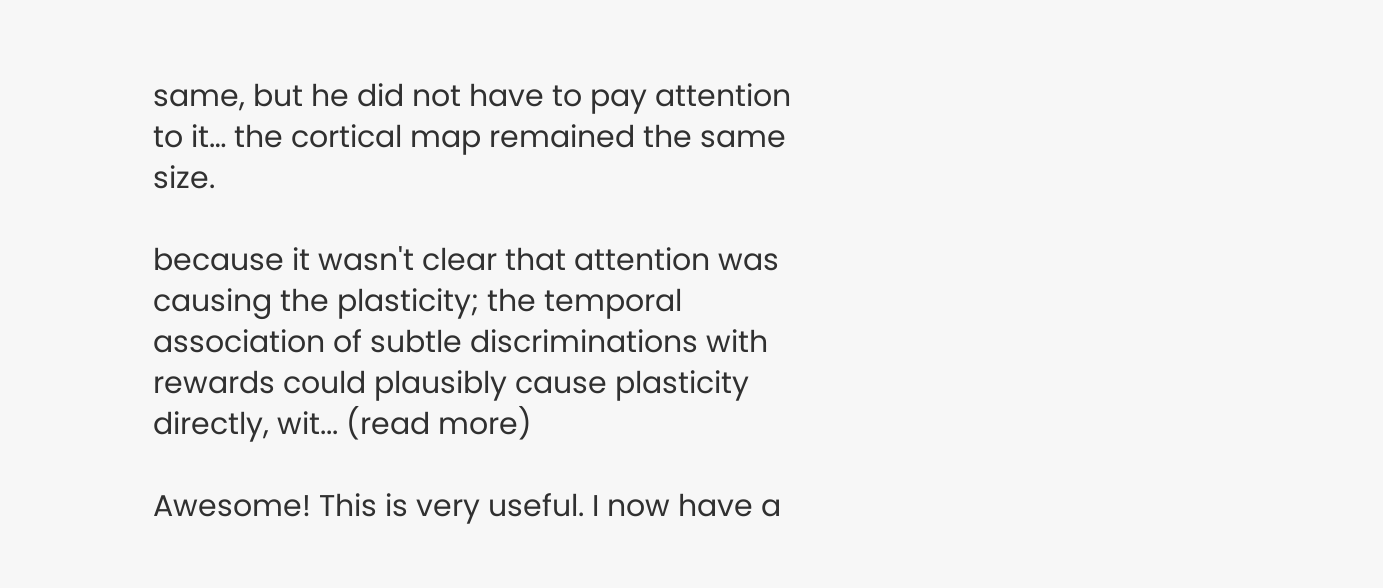same, but he did not have to pay attention to it… the cortical map remained the same size.

because it wasn't clear that attention was causing the plasticity; the temporal association of subtle discriminations with rewards could plausibly cause plasticity directly, wit... (read more)

Awesome! This is very useful. I now have a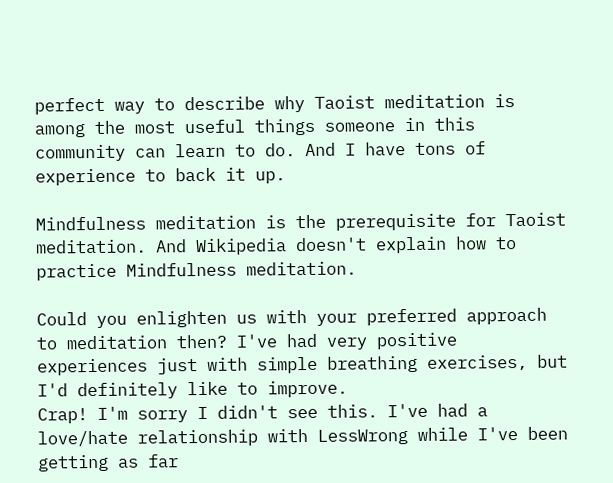perfect way to describe why Taoist meditation is among the most useful things someone in this community can learn to do. And I have tons of experience to back it up.

Mindfulness meditation is the prerequisite for Taoist meditation. And Wikipedia doesn't explain how to practice Mindfulness meditation.

Could you enlighten us with your preferred approach to meditation then? I've had very positive experiences just with simple breathing exercises, but I'd definitely like to improve.
Crap! I'm sorry I didn't see this. I've had a love/hate relationship with LessWrong while I've been getting as far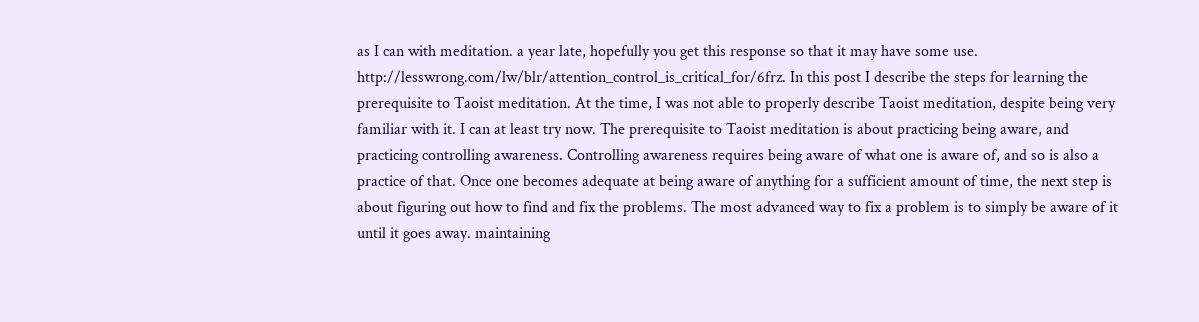as I can with meditation. a year late, hopefully you get this response so that it may have some use. http://lesswrong.com/lw/blr/attention_control_is_critical_for/6frz. In this post I describe the steps for learning the prerequisite to Taoist meditation. At the time, I was not able to properly describe Taoist meditation, despite being very familiar with it. I can at least try now. The prerequisite to Taoist meditation is about practicing being aware, and practicing controlling awareness. Controlling awareness requires being aware of what one is aware of, and so is also a practice of that. Once one becomes adequate at being aware of anything for a sufficient amount of time, the next step is about figuring out how to find and fix the problems. The most advanced way to fix a problem is to simply be aware of it until it goes away. maintaining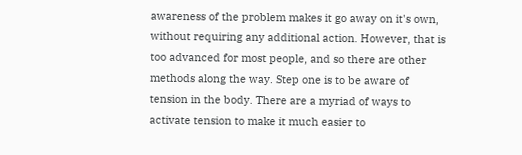awareness of the problem makes it go away on it's own, without requiring any additional action. However, that is too advanced for most people, and so there are other methods along the way. Step one is to be aware of tension in the body. There are a myriad of ways to activate tension to make it much easier to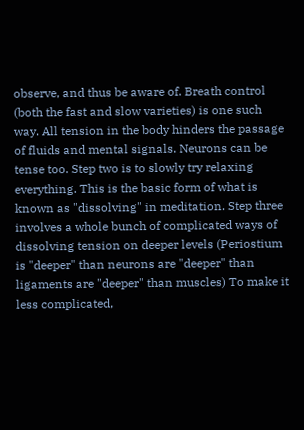observe, and thus be aware of. Breath control (both the fast and slow varieties) is one such way. All tension in the body hinders the passage of fluids and mental signals. Neurons can be tense too. Step two is to slowly try relaxing everything. This is the basic form of what is known as "dissolving" in meditation. Step three involves a whole bunch of complicated ways of dissolving tension on deeper levels (Periostium is "deeper" than neurons are "deeper" than ligaments are "deeper" than muscles) To make it less complicated,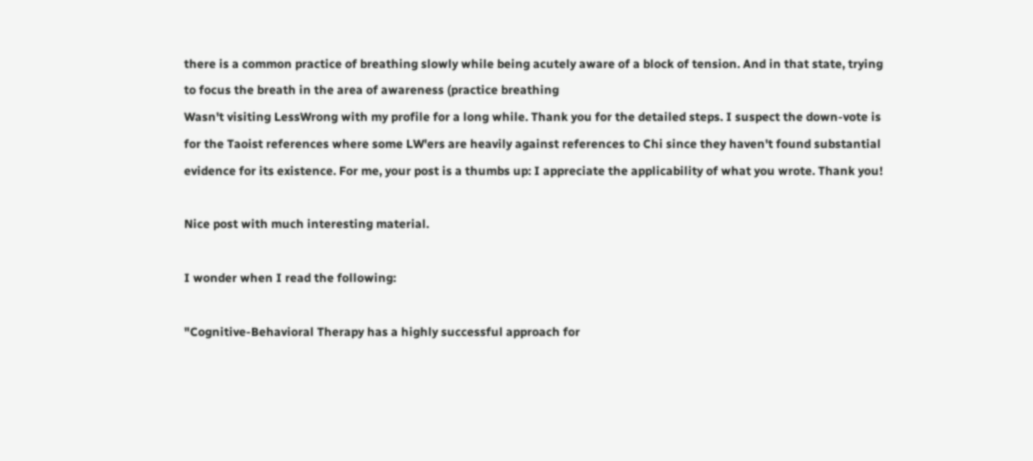there is a common practice of breathing slowly while being acutely aware of a block of tension. And in that state, trying to focus the breath in the area of awareness (practice breathing
Wasn't visiting LessWrong with my profile for a long while. Thank you for the detailed steps. I suspect the down-vote is for the Taoist references where some LW'ers are heavily against references to Chi since they haven't found substantial evidence for its existence. For me, your post is a thumbs up: I appreciate the applicability of what you wrote. Thank you!

Nice post with much interesting material.

I wonder when I read the following:

"Cognitive-Behavioral Therapy has a highly successful approach for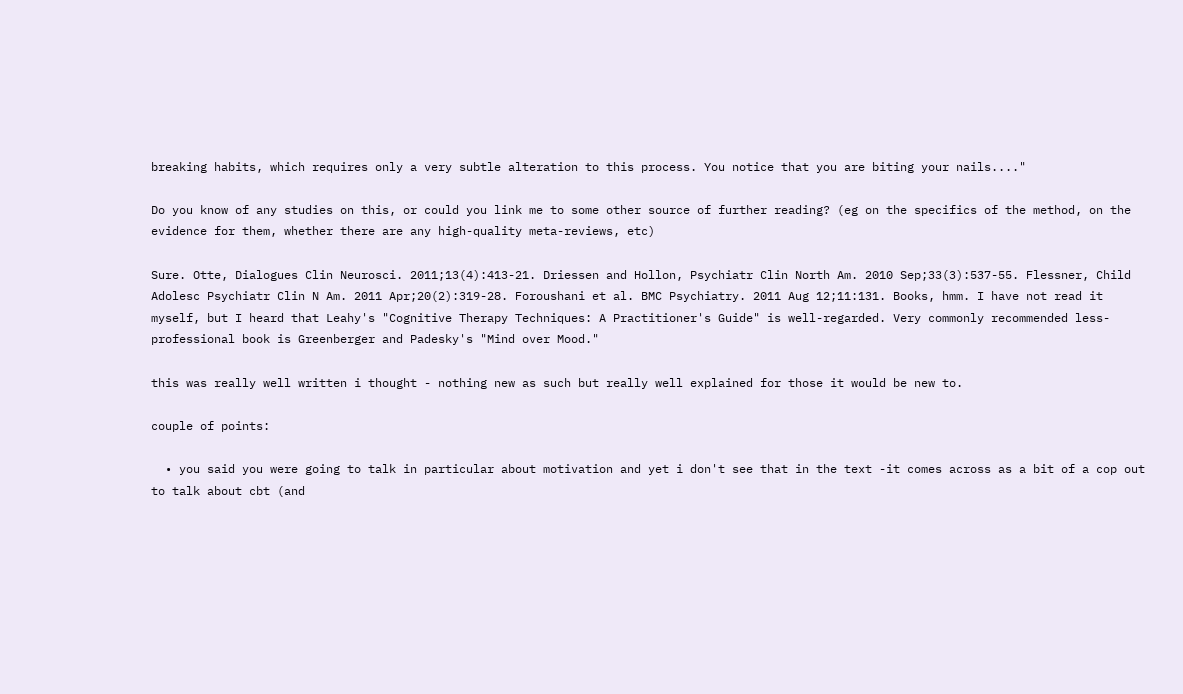breaking habits, which requires only a very subtle alteration to this process. You notice that you are biting your nails...."

Do you know of any studies on this, or could you link me to some other source of further reading? (eg on the specifics of the method, on the evidence for them, whether there are any high-quality meta-reviews, etc)

Sure. Otte, Dialogues Clin Neurosci. 2011;13(4):413-21. Driessen and Hollon, Psychiatr Clin North Am. 2010 Sep;33(3):537-55. Flessner, Child Adolesc Psychiatr Clin N Am. 2011 Apr;20(2):319-28. Foroushani et al. BMC Psychiatry. 2011 Aug 12;11:131. Books, hmm. I have not read it myself, but I heard that Leahy's "Cognitive Therapy Techniques: A Practitioner's Guide" is well-regarded. Very commonly recommended less-professional book is Greenberger and Padesky's "Mind over Mood."

this was really well written i thought - nothing new as such but really well explained for those it would be new to.

couple of points:

  • you said you were going to talk in particular about motivation and yet i don't see that in the text -it comes across as a bit of a cop out to talk about cbt (and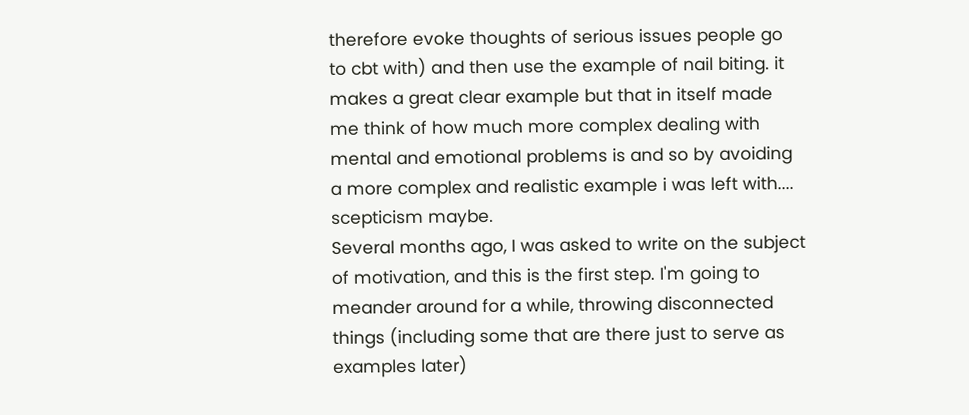therefore evoke thoughts of serious issues people go to cbt with) and then use the example of nail biting. it makes a great clear example but that in itself made me think of how much more complex dealing with mental and emotional problems is and so by avoiding a more complex and realistic example i was left with.... scepticism maybe.
Several months ago, I was asked to write on the subject of motivation, and this is the first step. I'm going to meander around for a while, throwing disconnected things (including some that are there just to serve as examples later)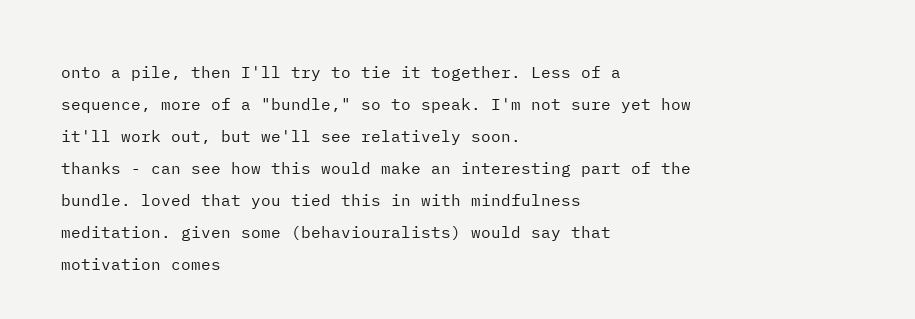onto a pile, then I'll try to tie it together. Less of a sequence, more of a "bundle," so to speak. I'm not sure yet how it'll work out, but we'll see relatively soon.
thanks - can see how this would make an interesting part of the bundle. loved that you tied this in with mindfulness meditation. given some (behaviouralists) would say that motivation comes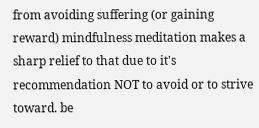from avoiding suffering (or gaining reward) mindfulness meditation makes a sharp relief to that due to it's recommendation NOT to avoid or to strive toward. be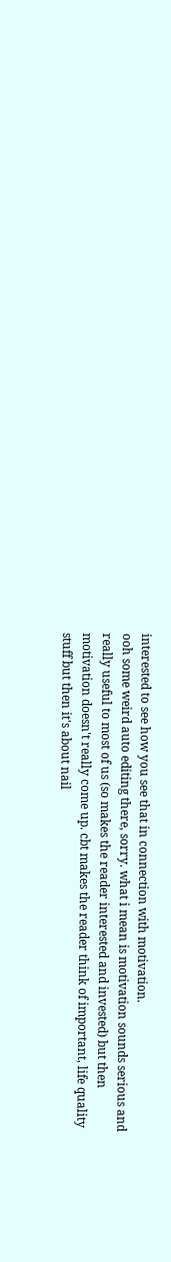interested to see how you see that in connection with motivation.
ooh some weird auto editing there, sorry. what i mean is motivation sounds serious and really useful to most of us (so makes the reader interested and invested) but then motivation doesn't really come up. cbt makes the reader think of important, life quality stuff but then it's about nail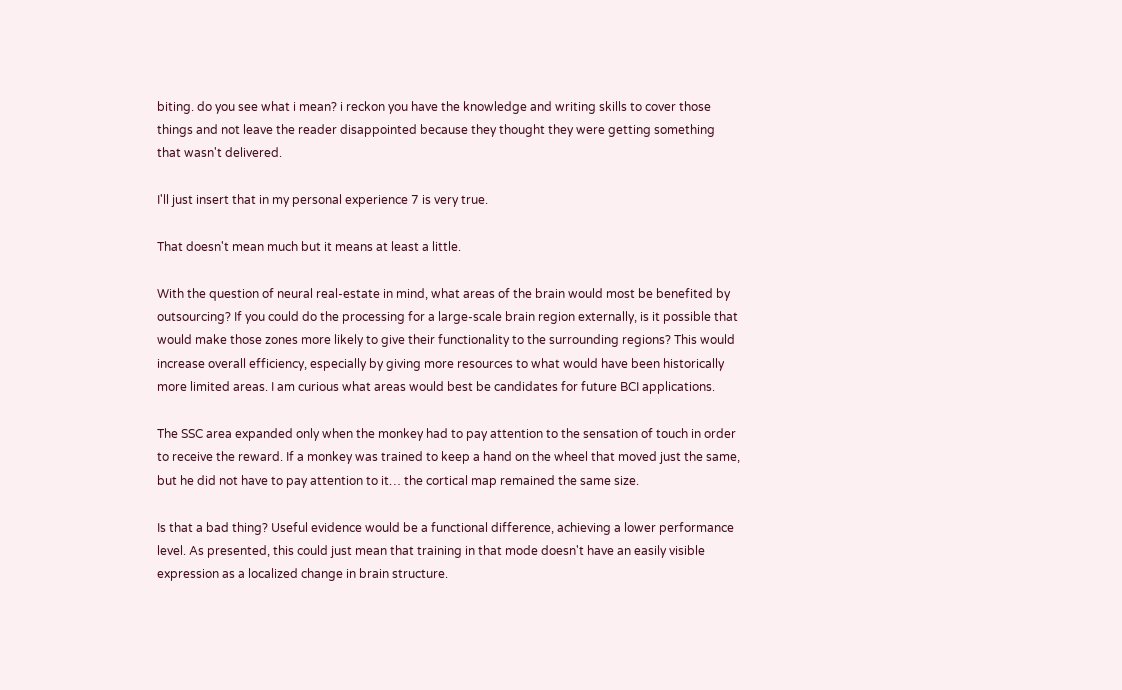biting. do you see what i mean? i reckon you have the knowledge and writing skills to cover those things and not leave the reader disappointed because they thought they were getting something that wasn't delivered.

I'll just insert that in my personal experience 7 is very true.

That doesn't mean much but it means at least a little.

With the question of neural real-estate in mind, what areas of the brain would most be benefited by outsourcing? If you could do the processing for a large-scale brain region externally, is it possible that would make those zones more likely to give their functionality to the surrounding regions? This would increase overall efficiency, especially by giving more resources to what would have been historically more limited areas. I am curious what areas would best be candidates for future BCI applications.

The SSC area expanded only when the monkey had to pay attention to the sensation of touch in order to receive the reward. If a monkey was trained to keep a hand on the wheel that moved just the same, but he did not have to pay attention to it… the cortical map remained the same size.

Is that a bad thing? Useful evidence would be a functional difference, achieving a lower performance level. As presented, this could just mean that training in that mode doesn't have an easily visible expression as a localized change in brain structure.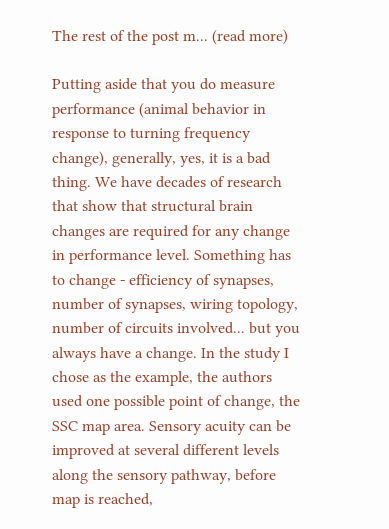The rest of the post m... (read more)

Putting aside that you do measure performance (animal behavior in response to turning frequency change), generally, yes, it is a bad thing. We have decades of research that show that structural brain changes are required for any change in performance level. Something has to change - efficiency of synapses, number of synapses, wiring topology, number of circuits involved... but you always have a change. In the study I chose as the example, the authors used one possible point of change, the SSC map area. Sensory acuity can be improved at several different levels along the sensory pathway, before map is reached,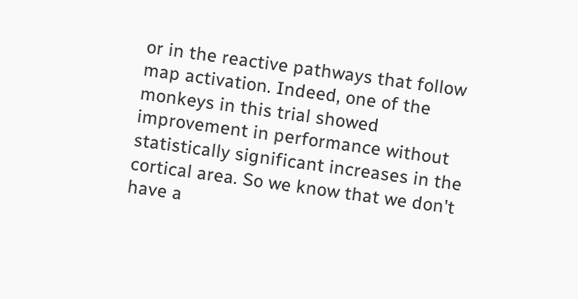or in the reactive pathways that follow map activation. Indeed, one of the monkeys in this trial showed improvement in performance without statistically significant increases in the cortical area. So we know that we don't have a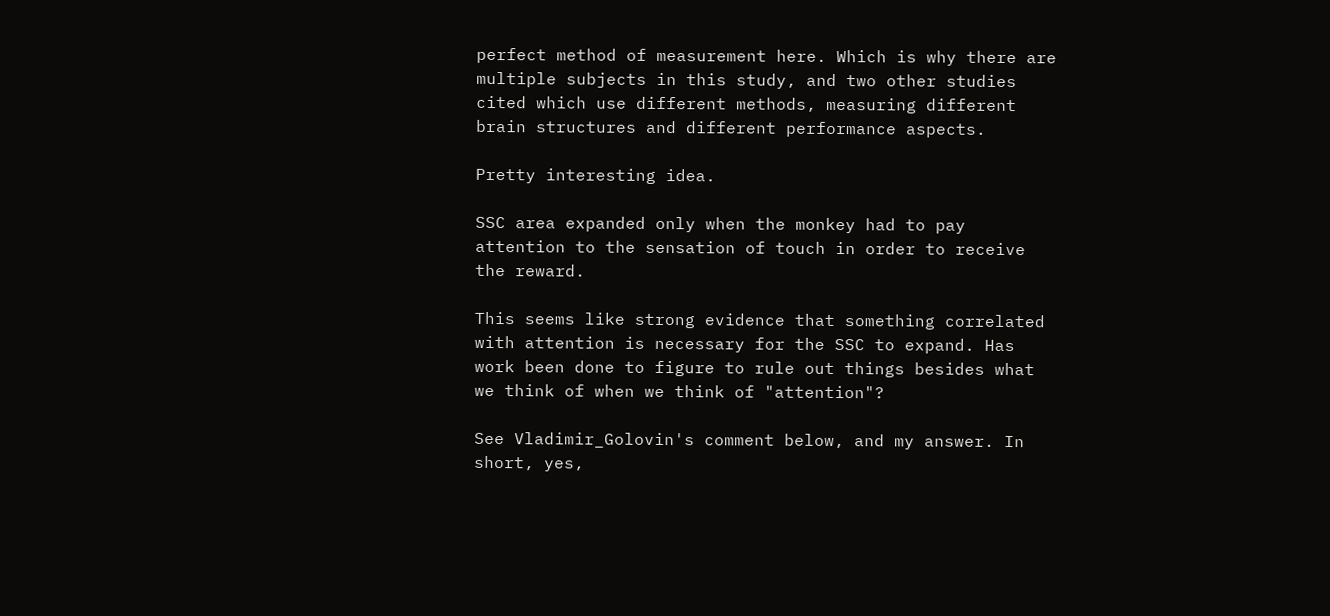perfect method of measurement here. Which is why there are multiple subjects in this study, and two other studies cited which use different methods, measuring different brain structures and different performance aspects.

Pretty interesting idea.

SSC area expanded only when the monkey had to pay attention to the sensation of touch in order to receive the reward.

This seems like strong evidence that something correlated with attention is necessary for the SSC to expand. Has work been done to figure to rule out things besides what we think of when we think of "attention"?

See Vladimir_Golovin's comment below, and my answer. In short, yes,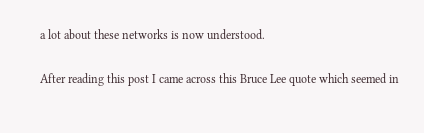a lot about these networks is now understood.

After reading this post I came across this Bruce Lee quote which seemed in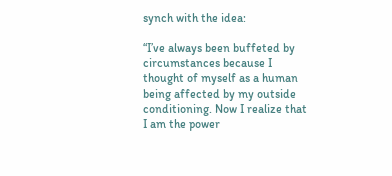synch with the idea:

“I’ve always been buffeted by circumstances because I thought of myself as a human being affected by my outside conditioning. Now I realize that I am the power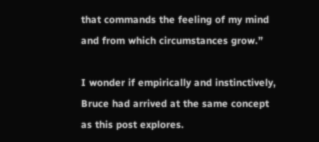that commands the feeling of my mind and from which circumstances grow.”

I wonder if empirically and instinctively, Bruce had arrived at the same concept as this post explores.